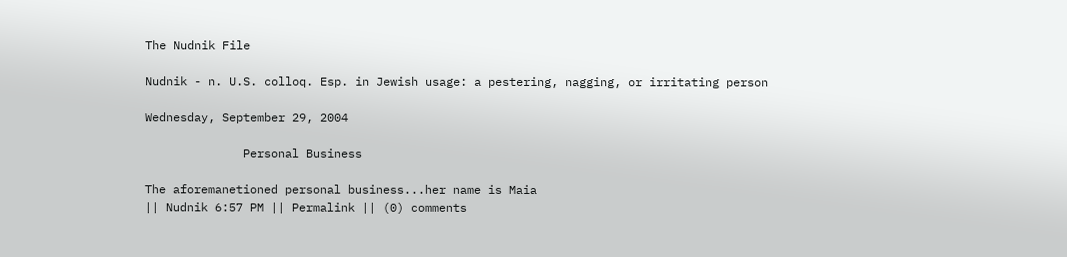The Nudnik File

Nudnik - n. U.S. colloq. Esp. in Jewish usage: a pestering, nagging, or irritating person

Wednesday, September 29, 2004

              Personal Business

The aforemanetioned personal business...her name is Maia
|| Nudnik 6:57 PM || Permalink || (0) comments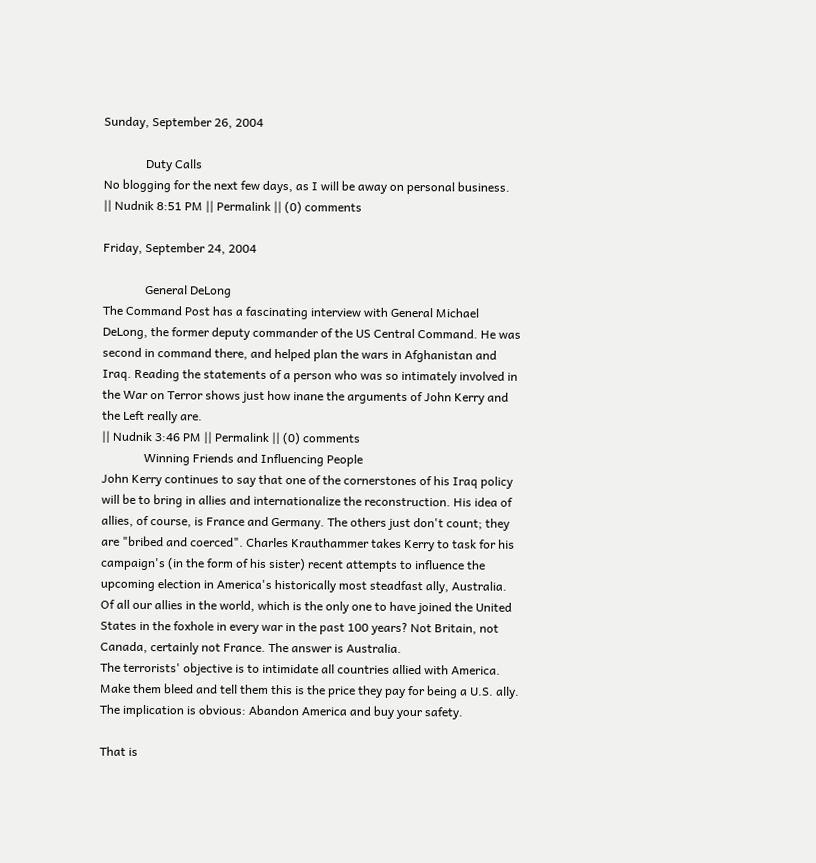Sunday, September 26, 2004

              Duty Calls
No blogging for the next few days, as I will be away on personal business.
|| Nudnik 8:51 PM || Permalink || (0) comments

Friday, September 24, 2004

              General DeLong
The Command Post has a fascinating interview with General Michael DeLong, the former deputy commander of the US Central Command. He was second in command there, and helped plan the wars in Afghanistan and Iraq. Reading the statements of a person who was so intimately involved in the War on Terror shows just how inane the arguments of John Kerry and the Left really are.
|| Nudnik 3:46 PM || Permalink || (0) comments
              Winning Friends and Influencing People
John Kerry continues to say that one of the cornerstones of his Iraq policy will be to bring in allies and internationalize the reconstruction. His idea of allies, of course, is France and Germany. The others just don't count; they are "bribed and coerced". Charles Krauthammer takes Kerry to task for his campaign's (in the form of his sister) recent attempts to influence the upcoming election in America's historically most steadfast ally, Australia.
Of all our allies in the world, which is the only one to have joined the United States in the foxhole in every war in the past 100 years? Not Britain, not Canada, certainly not France. The answer is Australia.
The terrorists' objective is to intimidate all countries allied with America. Make them bleed and tell them this is the price they pay for being a U.S. ally. The implication is obvious: Abandon America and buy your safety.

That is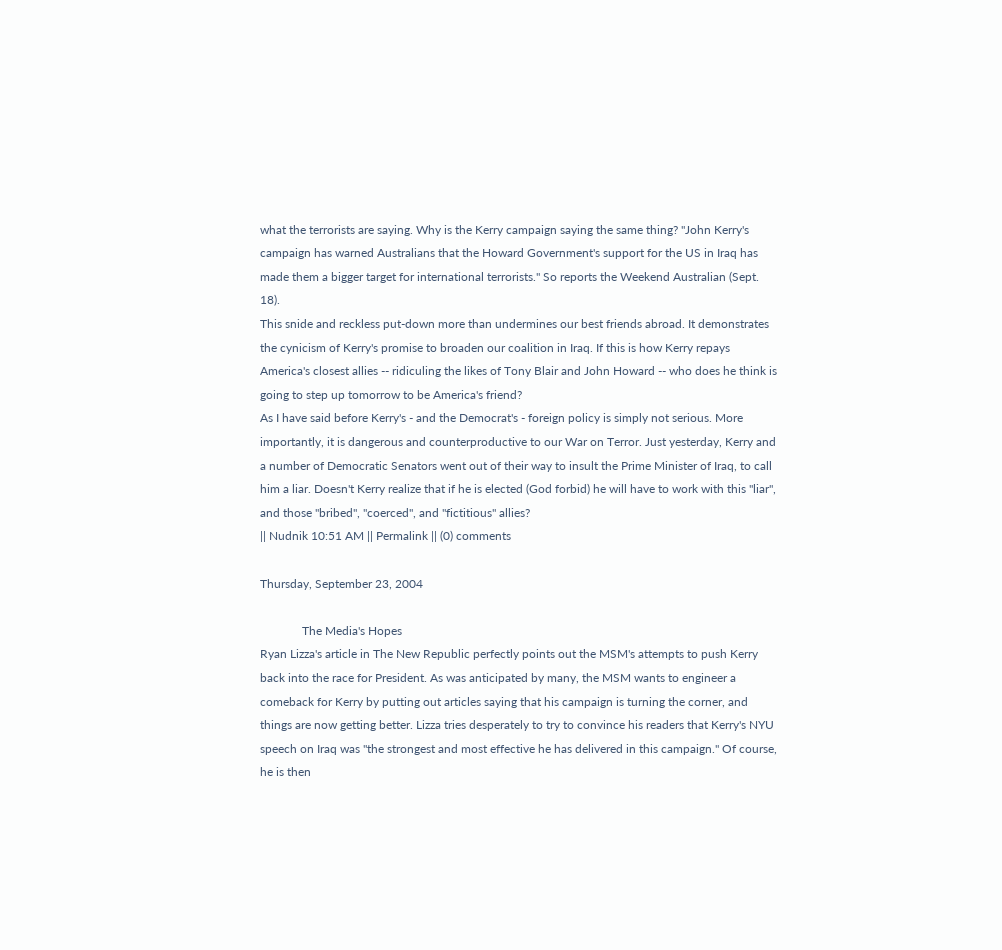what the terrorists are saying. Why is the Kerry campaign saying the same thing? "John Kerry's campaign has warned Australians that the Howard Government's support for the US in Iraq has made them a bigger target for international terrorists." So reports the Weekend Australian (Sept. 18).
This snide and reckless put-down more than undermines our best friends abroad. It demonstrates the cynicism of Kerry's promise to broaden our coalition in Iraq. If this is how Kerry repays America's closest allies -- ridiculing the likes of Tony Blair and John Howard -- who does he think is going to step up tomorrow to be America's friend?
As I have said before Kerry's - and the Democrat's - foreign policy is simply not serious. More importantly, it is dangerous and counterproductive to our War on Terror. Just yesterday, Kerry and a number of Democratic Senators went out of their way to insult the Prime Minister of Iraq, to call him a liar. Doesn't Kerry realize that if he is elected (God forbid) he will have to work with this "liar", and those "bribed", "coerced", and "fictitious" allies?
|| Nudnik 10:51 AM || Permalink || (0) comments

Thursday, September 23, 2004

              The Media's Hopes
Ryan Lizza's article in The New Republic perfectly points out the MSM's attempts to push Kerry back into the race for President. As was anticipated by many, the MSM wants to engineer a comeback for Kerry by putting out articles saying that his campaign is turning the corner, and things are now getting better. Lizza tries desperately to try to convince his readers that Kerry's NYU speech on Iraq was "the strongest and most effective he has delivered in this campaign." Of course, he is then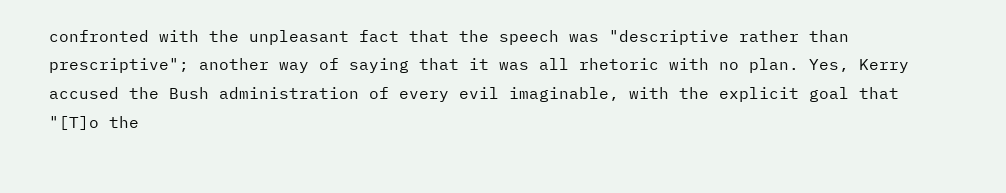confronted with the unpleasant fact that the speech was "descriptive rather than prescriptive"; another way of saying that it was all rhetoric with no plan. Yes, Kerry accused the Bush administration of every evil imaginable, with the explicit goal that "[T]o the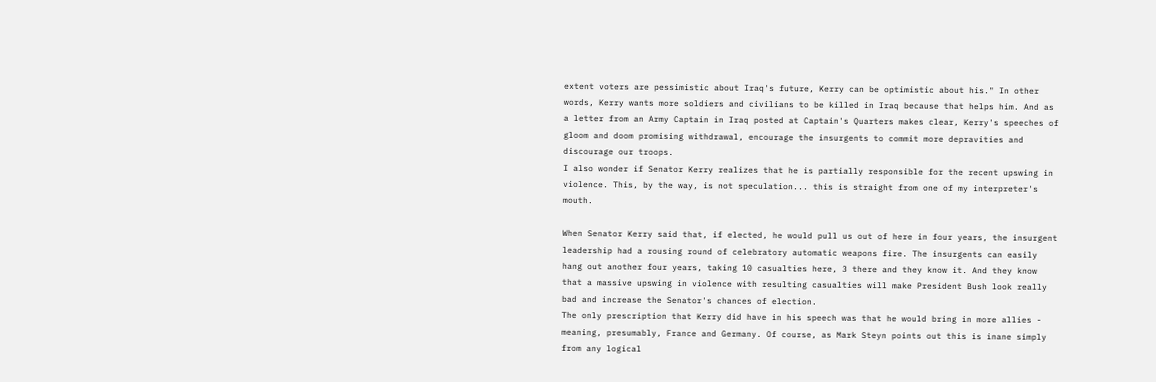extent voters are pessimistic about Iraq's future, Kerry can be optimistic about his." In other words, Kerry wants more soldiers and civilians to be killed in Iraq because that helps him. And as a letter from an Army Captain in Iraq posted at Captain's Quarters makes clear, Kerry's speeches of gloom and doom promising withdrawal, encourage the insurgents to commit more depravities and discourage our troops.
I also wonder if Senator Kerry realizes that he is partially responsible for the recent upswing in violence. This, by the way, is not speculation... this is straight from one of my interpreter's mouth.

When Senator Kerry said that, if elected, he would pull us out of here in four years, the insurgent leadership had a rousing round of celebratory automatic weapons fire. The insurgents can easily hang out another four years, taking 10 casualties here, 3 there and they know it. And they know that a massive upswing in violence with resulting casualties will make President Bush look really bad and increase the Senator's chances of election.
The only prescription that Kerry did have in his speech was that he would bring in more allies - meaning, presumably, France and Germany. Of course, as Mark Steyn points out this is inane simply from any logical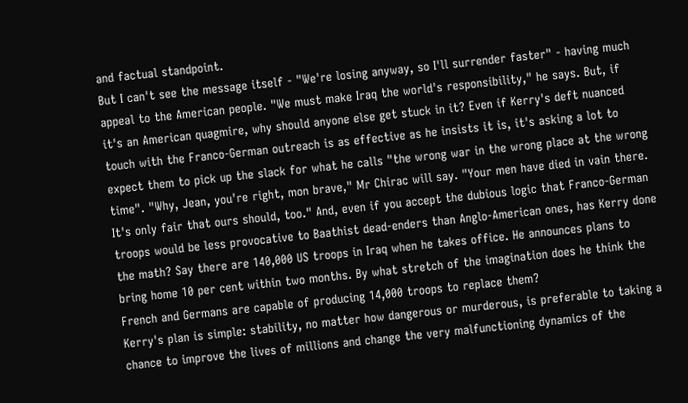and factual standpoint.
But I can't see the message itself - "We're losing anyway, so I'll surrender faster" - having much appeal to the American people. "We must make Iraq the world's responsibility," he says. But, if it's an American quagmire, why should anyone else get stuck in it? Even if Kerry's deft nuanced touch with the Franco-German outreach is as effective as he insists it is, it's asking a lot to expect them to pick up the slack for what he calls "the wrong war in the wrong place at the wrong time". "Why, Jean, you're right, mon brave," Mr Chirac will say. "Your men have died in vain there. It's only fair that ours should, too." And, even if you accept the dubious logic that Franco-German troops would be less provocative to Baathist dead-enders than Anglo-American ones, has Kerry done the math? Say there are 140,000 US troops in Iraq when he takes office. He announces plans to bring home 10 per cent within two months. By what stretch of the imagination does he think the French and Germans are capable of producing 14,000 troops to replace them?
Kerry's plan is simple: stability, no matter how dangerous or murderous, is preferable to taking a chance to improve the lives of millions and change the very malfunctioning dynamics of the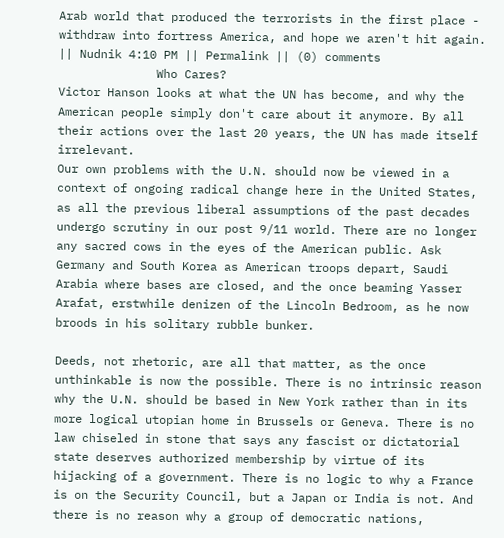Arab world that produced the terrorists in the first place - withdraw into fortress America, and hope we aren't hit again.
|| Nudnik 4:10 PM || Permalink || (0) comments
              Who Cares?
Victor Hanson looks at what the UN has become, and why the American people simply don't care about it anymore. By all their actions over the last 20 years, the UN has made itself irrelevant.
Our own problems with the U.N. should now be viewed in a context of ongoing radical change here in the United States, as all the previous liberal assumptions of the past decades undergo scrutiny in our post 9/11 world. There are no longer any sacred cows in the eyes of the American public. Ask Germany and South Korea as American troops depart, Saudi Arabia where bases are closed, and the once beaming Yasser Arafat, erstwhile denizen of the Lincoln Bedroom, as he now broods in his solitary rubble bunker.

Deeds, not rhetoric, are all that matter, as the once unthinkable is now the possible. There is no intrinsic reason why the U.N. should be based in New York rather than in its more logical utopian home in Brussels or Geneva. There is no law chiseled in stone that says any fascist or dictatorial state deserves authorized membership by virtue of its hijacking of a government. There is no logic to why a France is on the Security Council, but a Japan or India is not. And there is no reason why a group of democratic nations,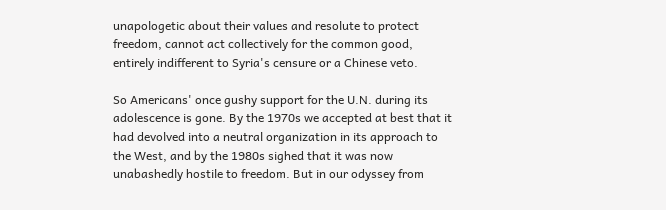unapologetic about their values and resolute to protect freedom, cannot act collectively for the common good, entirely indifferent to Syria's censure or a Chinese veto.

So Americans' once gushy support for the U.N. during its adolescence is gone. By the 1970s we accepted at best that it had devolved into a neutral organization in its approach to the West, and by the 1980s sighed that it was now unabashedly hostile to freedom. But in our odyssey from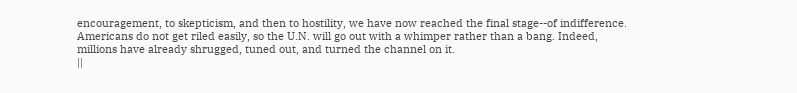encouragement, to skepticism, and then to hostility, we have now reached the final stage--of indifference. Americans do not get riled easily, so the U.N. will go out with a whimper rather than a bang. Indeed, millions have already shrugged, tuned out, and turned the channel on it.
||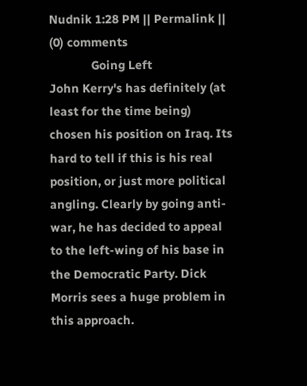Nudnik 1:28 PM || Permalink || (0) comments
              Going Left
John Kerry's has definitely (at least for the time being) chosen his position on Iraq. Its hard to tell if this is his real position, or just more political angling. Clearly by going anti-war, he has decided to appeal to the left-wing of his base in the Democratic Party. Dick Morris sees a huge problem in this approach.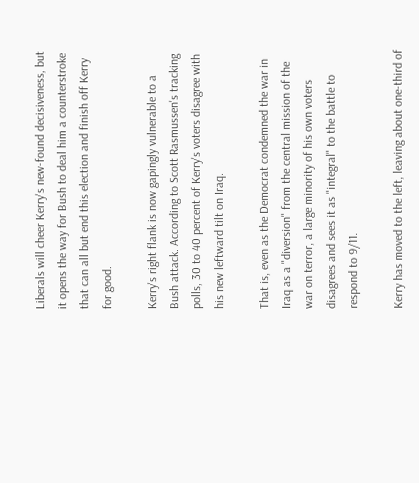Liberals will cheer Kerry's new-found decisiveness, but it opens the way for Bush to deal him a counterstroke that can all but end this election and finish off Kerry for good.

Kerry's right flank is now gapingly vulnerable to a Bush attack. According to Scott Rasmussen's tracking polls, 30 to 40 percent of Kerry's voters disagree with his new leftward tilt on Iraq.

That is, even as the Democrat condemned the war in Iraq as a "diversion" from the central mission of the war on terror, a large minority of his own voters disagrees and sees it as "integral" to the battle to respond to 9/11.

Kerry has moved to the left, leaving about one-third of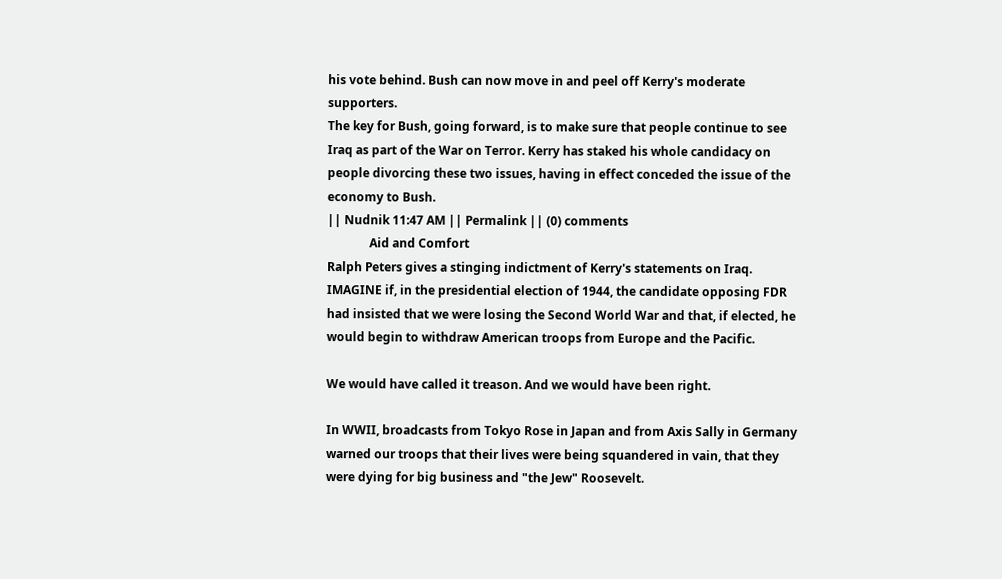his vote behind. Bush can now move in and peel off Kerry's moderate supporters.
The key for Bush, going forward, is to make sure that people continue to see Iraq as part of the War on Terror. Kerry has staked his whole candidacy on people divorcing these two issues, having in effect conceded the issue of the economy to Bush.
|| Nudnik 11:47 AM || Permalink || (0) comments
              Aid and Comfort
Ralph Peters gives a stinging indictment of Kerry's statements on Iraq.
IMAGINE if, in the presidential election of 1944, the candidate opposing FDR had insisted that we were losing the Second World War and that, if elected, he would begin to withdraw American troops from Europe and the Pacific.

We would have called it treason. And we would have been right.

In WWII, broadcasts from Tokyo Rose in Japan and from Axis Sally in Germany warned our troops that their lives were being squandered in vain, that they were dying for big business and "the Jew" Roosevelt.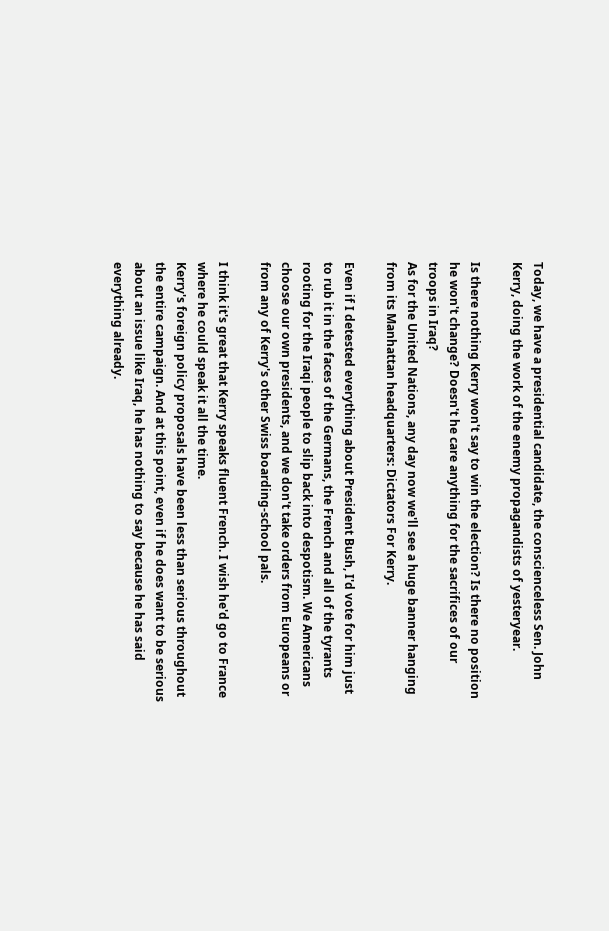Today, we have a presidential candidate, the conscienceless Sen. John Kerry, doing the work of the enemy propagandists of yesteryear.

Is there nothing Kerry won't say to win the election? Is there no position he won't change? Doesn't he care anything for the sacrifices of our troops in Iraq?
As for the United Nations, any day now we'll see a huge banner hanging from its Manhattan headquarters: Dictators For Kerry.

Even if I detested everything about President Bush, I'd vote for him just to rub it in the faces of the Germans, the French and all of the tyrants rooting for the Iraqi people to slip back into despotism. We Americans choose our own presidents, and we don't take orders from Europeans or from any of Kerry's other Swiss boarding-school pals.

I think it's great that Kerry speaks fluent French. I wish he'd go to France where he could speak it all the time.
Kerry's foreign policy proposals have been less than serious throughout the entire campaign. And at this point, even if he does want to be serious about an issue like Iraq, he has nothing to say because he has said everything already.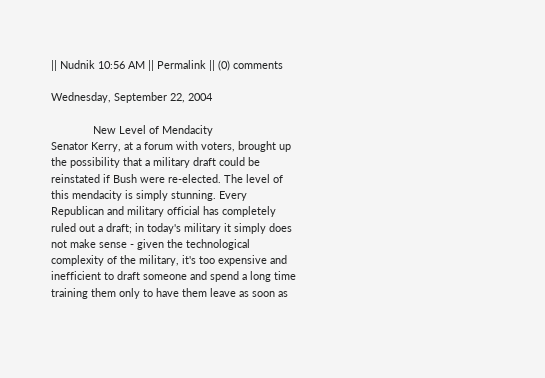|| Nudnik 10:56 AM || Permalink || (0) comments

Wednesday, September 22, 2004

              New Level of Mendacity
Senator Kerry, at a forum with voters, brought up the possibility that a military draft could be reinstated if Bush were re-elected. The level of this mendacity is simply stunning. Every Republican and military official has completely ruled out a draft; in today's military it simply does not make sense - given the technological complexity of the military, it's too expensive and inefficient to draft someone and spend a long time training them only to have them leave as soon as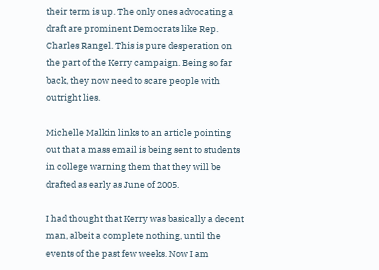their term is up. The only ones advocating a draft are prominent Democrats like Rep. Charles Rangel. This is pure desperation on the part of the Kerry campaign. Being so far back, they now need to scare people with outright lies.

Michelle Malkin links to an article pointing out that a mass email is being sent to students in college warning them that they will be drafted as early as June of 2005.

I had thought that Kerry was basically a decent man, albeit a complete nothing, until the events of the past few weeks. Now I am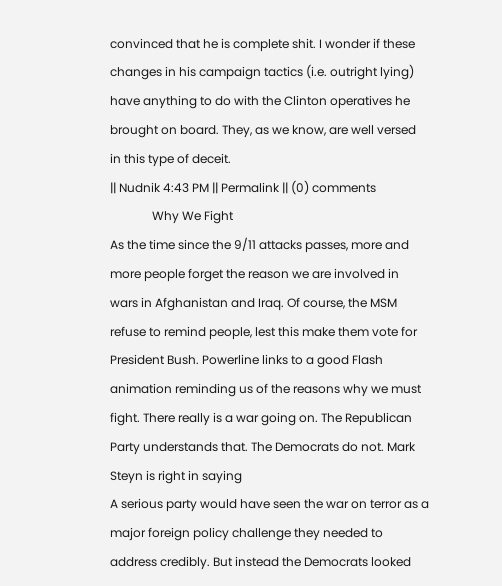convinced that he is complete shit. I wonder if these changes in his campaign tactics (i.e. outright lying) have anything to do with the Clinton operatives he brought on board. They, as we know, are well versed in this type of deceit.
|| Nudnik 4:43 PM || Permalink || (0) comments
              Why We Fight
As the time since the 9/11 attacks passes, more and more people forget the reason we are involved in wars in Afghanistan and Iraq. Of course, the MSM refuse to remind people, lest this make them vote for President Bush. Powerline links to a good Flash animation reminding us of the reasons why we must fight. There really is a war going on. The Republican Party understands that. The Democrats do not. Mark Steyn is right in saying
A serious party would have seen the war on terror as a major foreign policy challenge they needed to address credibly. But instead the Democrats looked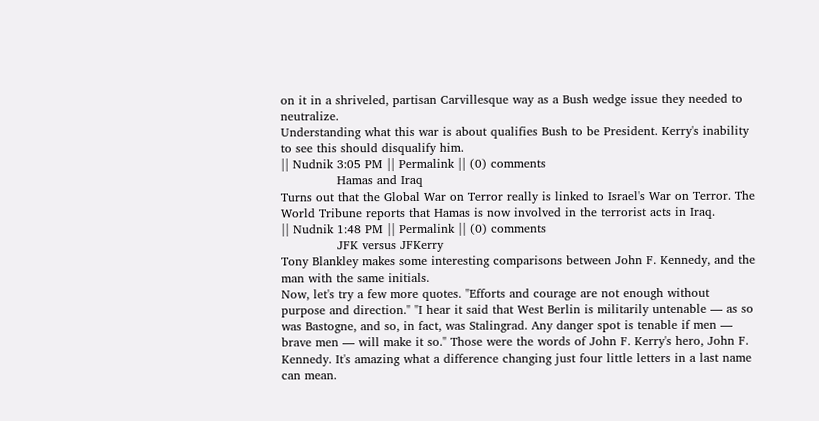on it in a shriveled, partisan Carvillesque way as a Bush wedge issue they needed to neutralize.
Understanding what this war is about qualifies Bush to be President. Kerry's inability to see this should disqualify him.
|| Nudnik 3:05 PM || Permalink || (0) comments
              Hamas and Iraq
Turns out that the Global War on Terror really is linked to Israel's War on Terror. The World Tribune reports that Hamas is now involved in the terrorist acts in Iraq.
|| Nudnik 1:48 PM || Permalink || (0) comments
              JFK versus JFKerry
Tony Blankley makes some interesting comparisons between John F. Kennedy, and the man with the same initials.
Now, let's try a few more quotes. "Efforts and courage are not enough without purpose and direction." "I hear it said that West Berlin is militarily untenable — as so was Bastogne, and so, in fact, was Stalingrad. Any danger spot is tenable if men — brave men — will make it so." Those were the words of John F. Kerry's hero, John F. Kennedy. It's amazing what a difference changing just four little letters in a last name can mean.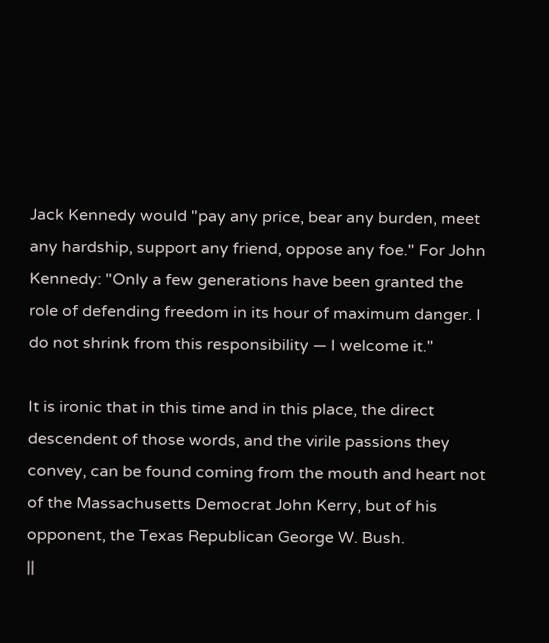Jack Kennedy would "pay any price, bear any burden, meet any hardship, support any friend, oppose any foe." For John Kennedy: "Only a few generations have been granted the role of defending freedom in its hour of maximum danger. I do not shrink from this responsibility — I welcome it."

It is ironic that in this time and in this place, the direct descendent of those words, and the virile passions they convey, can be found coming from the mouth and heart not of the Massachusetts Democrat John Kerry, but of his opponent, the Texas Republican George W. Bush.
||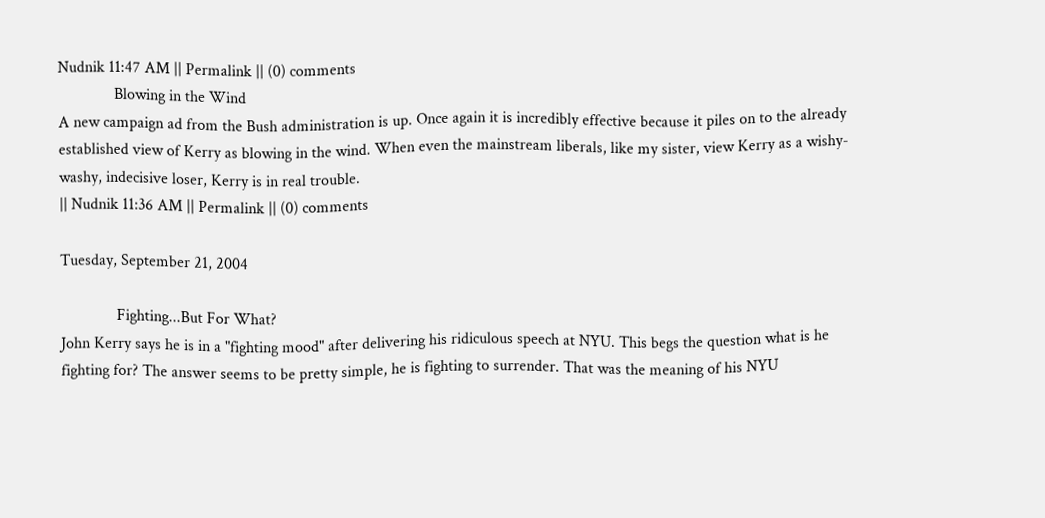Nudnik 11:47 AM || Permalink || (0) comments
              Blowing in the Wind
A new campaign ad from the Bush administration is up. Once again it is incredibly effective because it piles on to the already established view of Kerry as blowing in the wind. When even the mainstream liberals, like my sister, view Kerry as a wishy-washy, indecisive loser, Kerry is in real trouble.
|| Nudnik 11:36 AM || Permalink || (0) comments

Tuesday, September 21, 2004

              Fighting...But For What?
John Kerry says he is in a "fighting mood" after delivering his ridiculous speech at NYU. This begs the question what is he fighting for? The answer seems to be pretty simple, he is fighting to surrender. That was the meaning of his NYU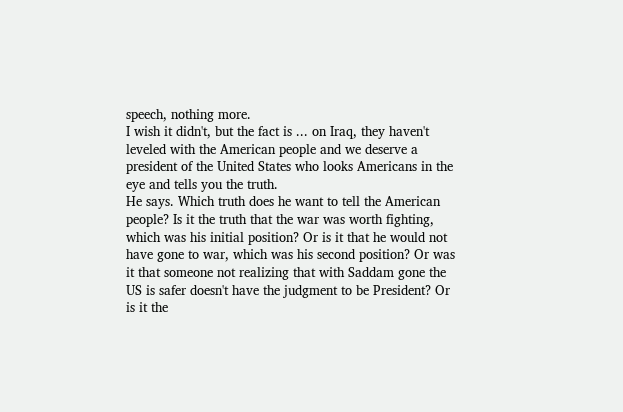speech, nothing more.
I wish it didn't, but the fact is ... on Iraq, they haven't leveled with the American people and we deserve a president of the United States who looks Americans in the eye and tells you the truth.
He says. Which truth does he want to tell the American people? Is it the truth that the war was worth fighting, which was his initial position? Or is it that he would not have gone to war, which was his second position? Or was it that someone not realizing that with Saddam gone the US is safer doesn't have the judgment to be President? Or is it the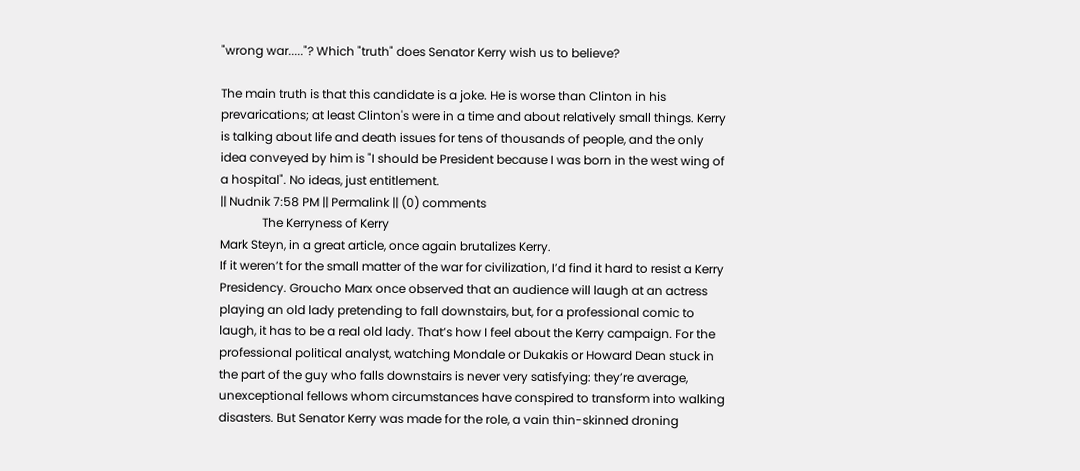"wrong war....."? Which "truth" does Senator Kerry wish us to believe?

The main truth is that this candidate is a joke. He is worse than Clinton in his prevarications; at least Clinton's were in a time and about relatively small things. Kerry is talking about life and death issues for tens of thousands of people, and the only idea conveyed by him is "I should be President because I was born in the west wing of a hospital". No ideas, just entitlement.
|| Nudnik 7:58 PM || Permalink || (0) comments
              The Kerryness of Kerry
Mark Steyn, in a great article, once again brutalizes Kerry.
If it weren’t for the small matter of the war for civilization, I’d find it hard to resist a Kerry Presidency. Groucho Marx once observed that an audience will laugh at an actress playing an old lady pretending to fall downstairs, but, for a professional comic to laugh, it has to be a real old lady. That’s how I feel about the Kerry campaign. For the professional political analyst, watching Mondale or Dukakis or Howard Dean stuck in the part of the guy who falls downstairs is never very satisfying: they’re average, unexceptional fellows whom circumstances have conspired to transform into walking disasters. But Senator Kerry was made for the role, a vain thin-skinned droning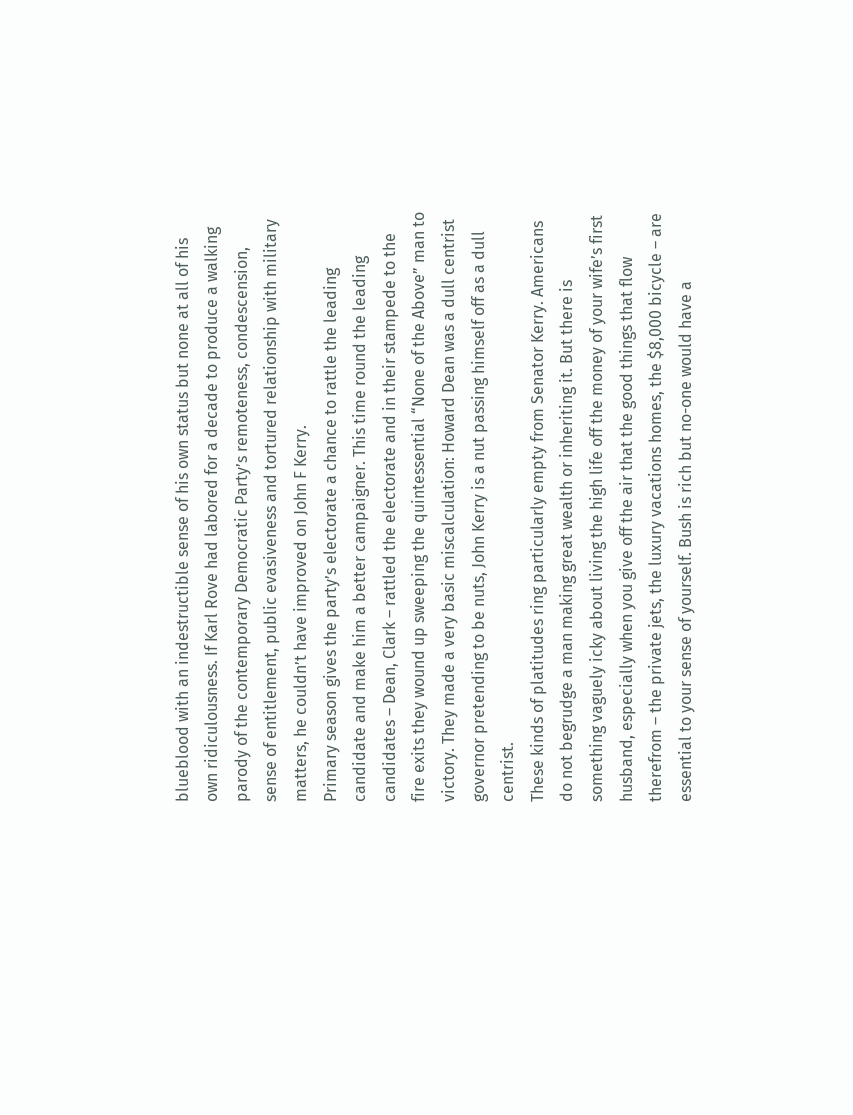blueblood with an indestructible sense of his own status but none at all of his own ridiculousness. If Karl Rove had labored for a decade to produce a walking parody of the contemporary Democratic Party’s remoteness, condescension, sense of entitlement, public evasiveness and tortured relationship with military matters, he couldn’t have improved on John F Kerry.
Primary season gives the party’s electorate a chance to rattle the leading candidate and make him a better campaigner. This time round the leading candidates – Dean, Clark – rattled the electorate and in their stampede to the fire exits they wound up sweeping the quintessential “None of the Above” man to victory. They made a very basic miscalculation: Howard Dean was a dull centrist governor pretending to be nuts, John Kerry is a nut passing himself off as a dull centrist.
These kinds of platitudes ring particularly empty from Senator Kerry. Americans do not begrudge a man making great wealth or inheriting it. But there is something vaguely icky about living the high life off the money of your wife’s first husband, especially when you give off the air that the good things that flow therefrom – the private jets, the luxury vacations homes, the $8,000 bicycle – are essential to your sense of yourself. Bush is rich but no-one would have a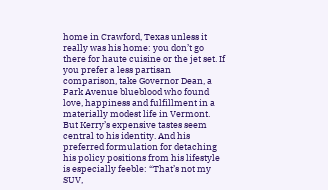home in Crawford, Texas unless it really was his home: you don’t go there for haute cuisine or the jet set. If you prefer a less partisan comparison, take Governor Dean, a Park Avenue blueblood who found love, happiness and fulfillment in a materially modest life in Vermont. But Kerry’s expensive tastes seem central to his identity. And his preferred formulation for detaching his policy positions from his lifestyle is especially feeble: “That’s not my SUV,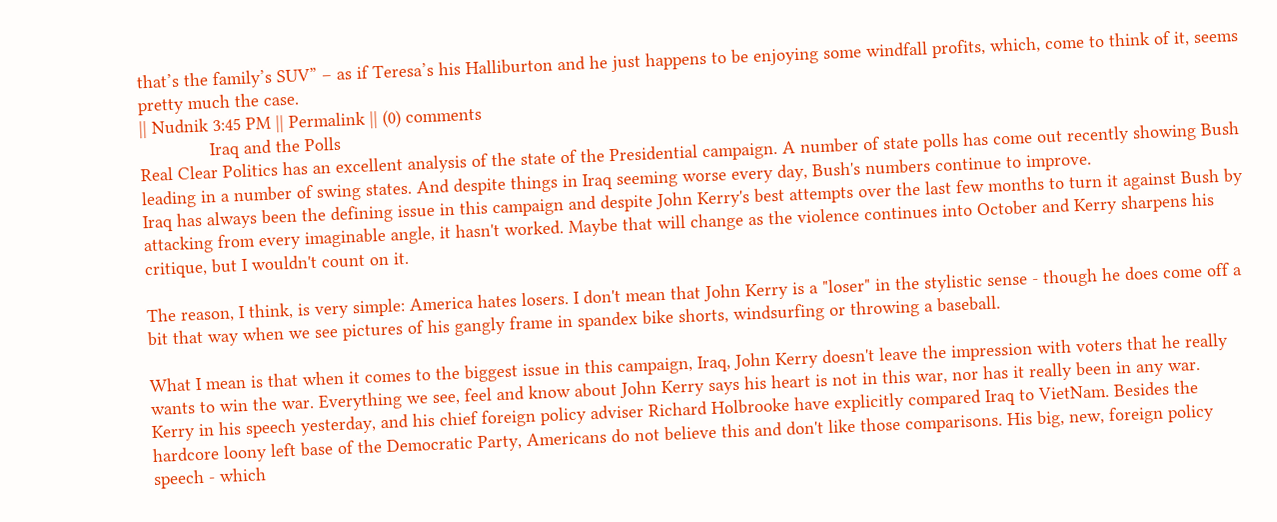that’s the family’s SUV” – as if Teresa’s his Halliburton and he just happens to be enjoying some windfall profits, which, come to think of it, seems pretty much the case.
|| Nudnik 3:45 PM || Permalink || (0) comments
              Iraq and the Polls
Real Clear Politics has an excellent analysis of the state of the Presidential campaign. A number of state polls has come out recently showing Bush leading in a number of swing states. And despite things in Iraq seeming worse every day, Bush's numbers continue to improve.
Iraq has always been the defining issue in this campaign and despite John Kerry's best attempts over the last few months to turn it against Bush by attacking from every imaginable angle, it hasn't worked. Maybe that will change as the violence continues into October and Kerry sharpens his critique, but I wouldn't count on it.

The reason, I think, is very simple: America hates losers. I don't mean that John Kerry is a "loser" in the stylistic sense - though he does come off a bit that way when we see pictures of his gangly frame in spandex bike shorts, windsurfing or throwing a baseball.

What I mean is that when it comes to the biggest issue in this campaign, Iraq, John Kerry doesn't leave the impression with voters that he really wants to win the war. Everything we see, feel and know about John Kerry says his heart is not in this war, nor has it really been in any war.
Kerry in his speech yesterday, and his chief foreign policy adviser Richard Holbrooke have explicitly compared Iraq to VietNam. Besides the hardcore loony left base of the Democratic Party, Americans do not believe this and don't like those comparisons. His big, new, foreign policy speech - which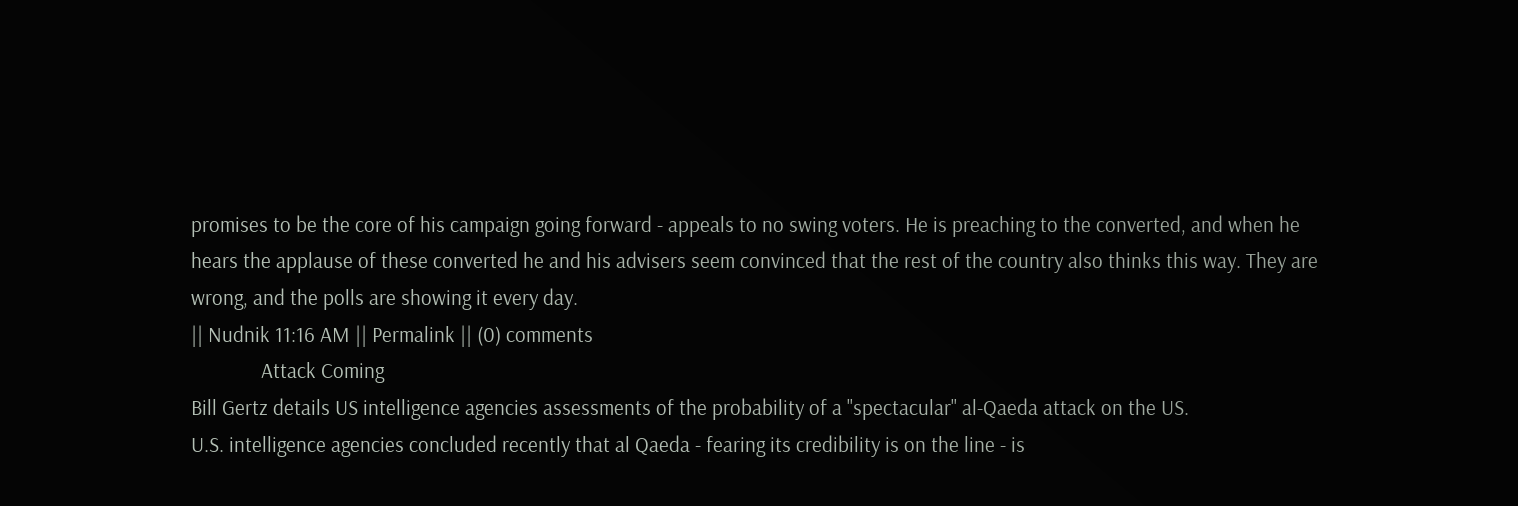promises to be the core of his campaign going forward - appeals to no swing voters. He is preaching to the converted, and when he hears the applause of these converted he and his advisers seem convinced that the rest of the country also thinks this way. They are wrong, and the polls are showing it every day.
|| Nudnik 11:16 AM || Permalink || (0) comments
              Attack Coming
Bill Gertz details US intelligence agencies assessments of the probability of a "spectacular" al-Qaeda attack on the US.
U.S. intelligence agencies concluded recently that al Qaeda - fearing its credibility is on the line - is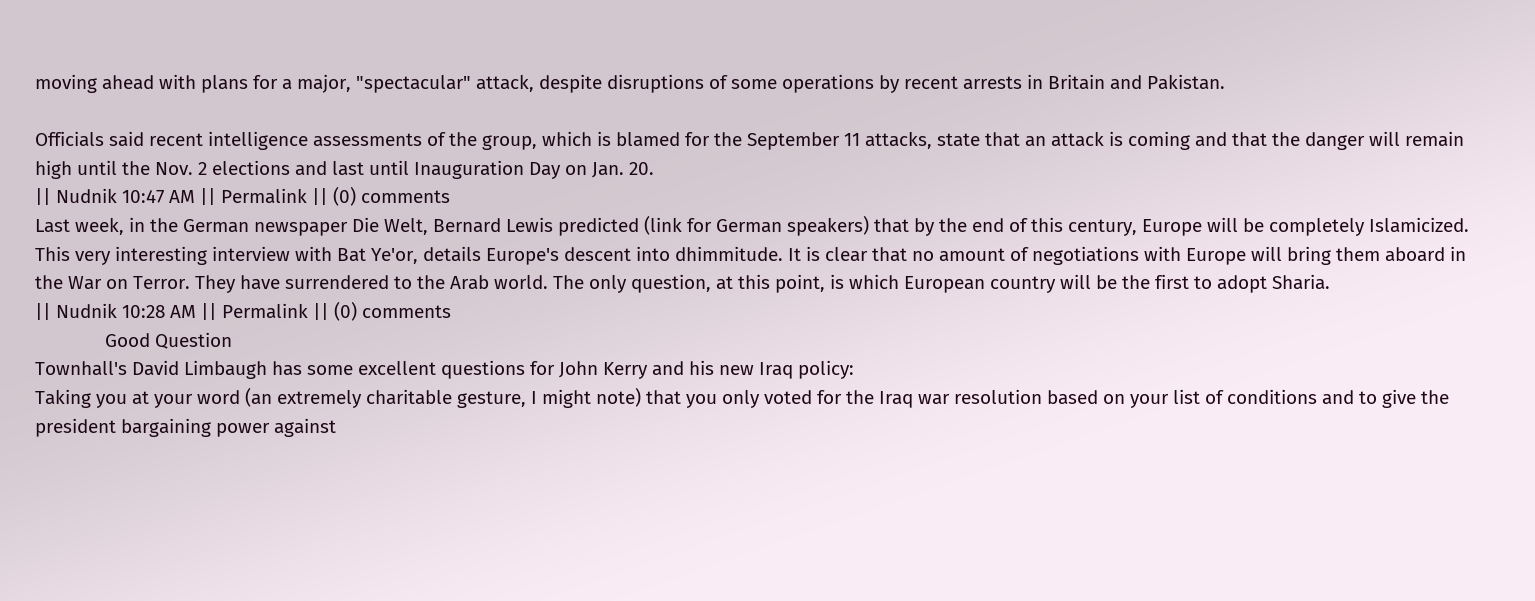moving ahead with plans for a major, "spectacular" attack, despite disruptions of some operations by recent arrests in Britain and Pakistan.

Officials said recent intelligence assessments of the group, which is blamed for the September 11 attacks, state that an attack is coming and that the danger will remain high until the Nov. 2 elections and last until Inauguration Day on Jan. 20.
|| Nudnik 10:47 AM || Permalink || (0) comments
Last week, in the German newspaper Die Welt, Bernard Lewis predicted (link for German speakers) that by the end of this century, Europe will be completely Islamicized. This very interesting interview with Bat Ye'or, details Europe's descent into dhimmitude. It is clear that no amount of negotiations with Europe will bring them aboard in the War on Terror. They have surrendered to the Arab world. The only question, at this point, is which European country will be the first to adopt Sharia.
|| Nudnik 10:28 AM || Permalink || (0) comments
              Good Question
Townhall's David Limbaugh has some excellent questions for John Kerry and his new Iraq policy:
Taking you at your word (an extremely charitable gesture, I might note) that you only voted for the Iraq war resolution based on your list of conditions and to give the president bargaining power against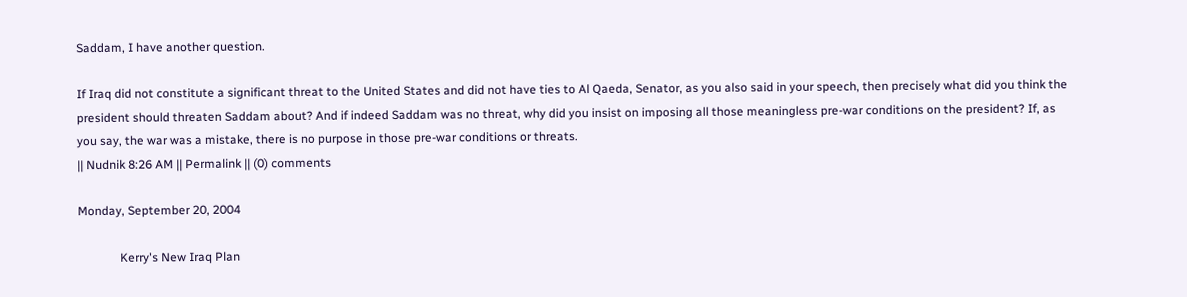Saddam, I have another question.

If Iraq did not constitute a significant threat to the United States and did not have ties to Al Qaeda, Senator, as you also said in your speech, then precisely what did you think the president should threaten Saddam about? And if indeed Saddam was no threat, why did you insist on imposing all those meaningless pre-war conditions on the president? If, as you say, the war was a mistake, there is no purpose in those pre-war conditions or threats.
|| Nudnik 8:26 AM || Permalink || (0) comments

Monday, September 20, 2004

              Kerry's New Iraq Plan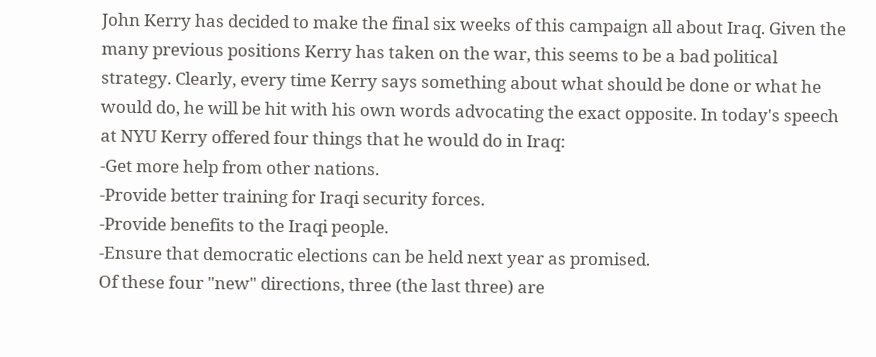John Kerry has decided to make the final six weeks of this campaign all about Iraq. Given the many previous positions Kerry has taken on the war, this seems to be a bad political strategy. Clearly, every time Kerry says something about what should be done or what he would do, he will be hit with his own words advocating the exact opposite. In today's speech at NYU Kerry offered four things that he would do in Iraq:
-Get more help from other nations.
-Provide better training for Iraqi security forces.
-Provide benefits to the Iraqi people.
-Ensure that democratic elections can be held next year as promised.
Of these four "new" directions, three (the last three) are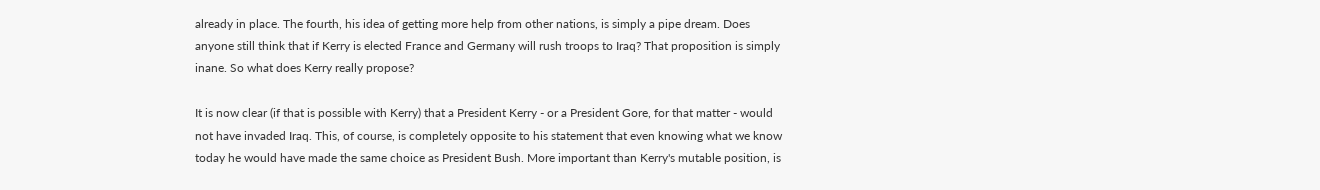already in place. The fourth, his idea of getting more help from other nations, is simply a pipe dream. Does anyone still think that if Kerry is elected France and Germany will rush troops to Iraq? That proposition is simply inane. So what does Kerry really propose?

It is now clear (if that is possible with Kerry) that a President Kerry - or a President Gore, for that matter - would not have invaded Iraq. This, of course, is completely opposite to his statement that even knowing what we know today he would have made the same choice as President Bush. More important than Kerry's mutable position, is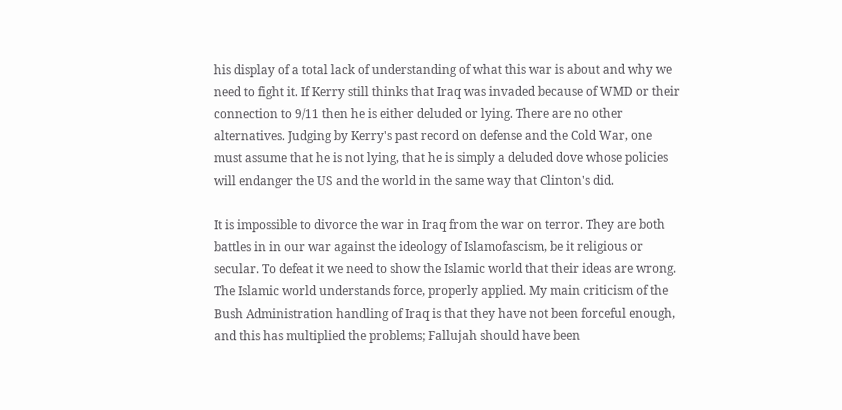his display of a total lack of understanding of what this war is about and why we need to fight it. If Kerry still thinks that Iraq was invaded because of WMD or their connection to 9/11 then he is either deluded or lying. There are no other alternatives. Judging by Kerry's past record on defense and the Cold War, one must assume that he is not lying, that he is simply a deluded dove whose policies will endanger the US and the world in the same way that Clinton's did.

It is impossible to divorce the war in Iraq from the war on terror. They are both battles in in our war against the ideology of Islamofascism, be it religious or secular. To defeat it we need to show the Islamic world that their ideas are wrong. The Islamic world understands force, properly applied. My main criticism of the Bush Administration handling of Iraq is that they have not been forceful enough, and this has multiplied the problems; Fallujah should have been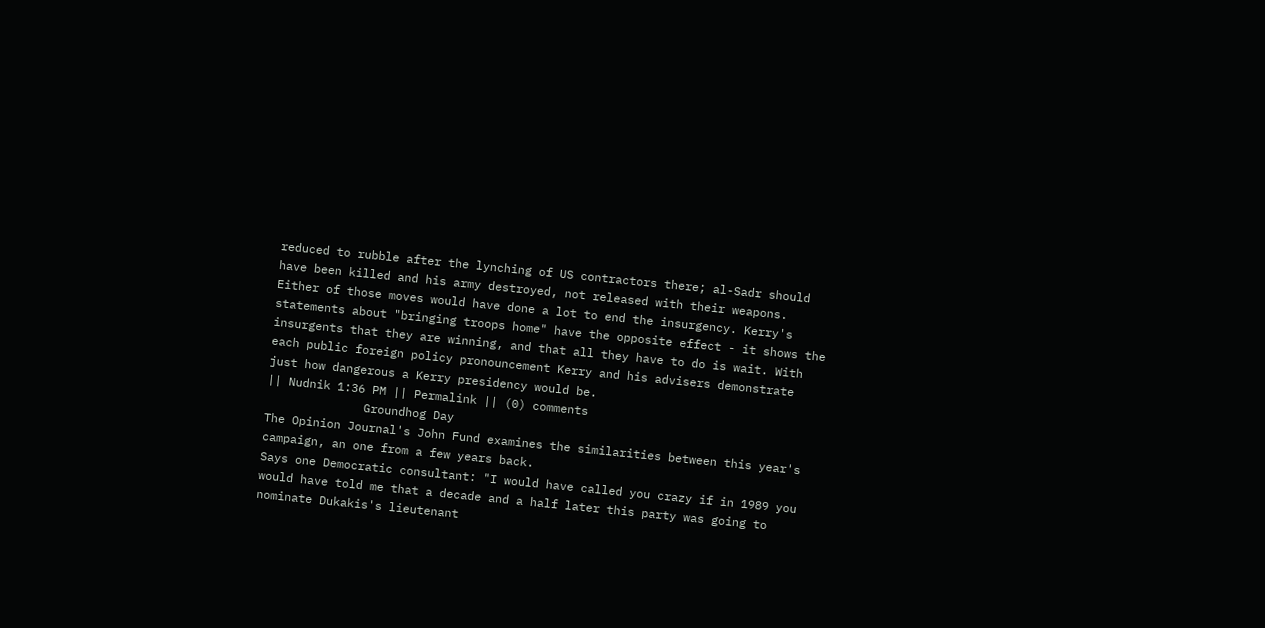reduced to rubble after the lynching of US contractors there; al-Sadr should have been killed and his army destroyed, not released with their weapons. Either of those moves would have done a lot to end the insurgency. Kerry's statements about "bringing troops home" have the opposite effect - it shows the insurgents that they are winning, and that all they have to do is wait. With each public foreign policy pronouncement Kerry and his advisers demonstrate just how dangerous a Kerry presidency would be.
|| Nudnik 1:36 PM || Permalink || (0) comments
              Groundhog Day
The Opinion Journal's John Fund examines the similarities between this year's campaign, an one from a few years back.
Says one Democratic consultant: "I would have called you crazy if in 1989 you would have told me that a decade and a half later this party was going to nominate Dukakis's lieutenant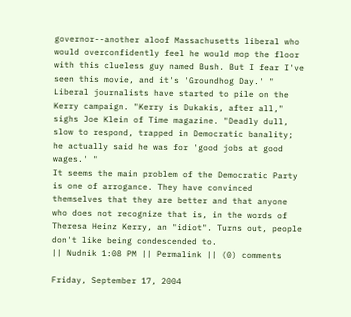governor--another aloof Massachusetts liberal who would overconfidently feel he would mop the floor with this clueless guy named Bush. But I fear I've seen this movie, and it's 'Groundhog Day.' "
Liberal journalists have started to pile on the Kerry campaign. "Kerry is Dukakis, after all," sighs Joe Klein of Time magazine. "Deadly dull, slow to respond, trapped in Democratic banality; he actually said he was for 'good jobs at good wages.' "
It seems the main problem of the Democratic Party is one of arrogance. They have convinced themselves that they are better and that anyone who does not recognize that is, in the words of Theresa Heinz Kerry, an "idiot". Turns out, people don't like being condescended to.
|| Nudnik 1:08 PM || Permalink || (0) comments

Friday, September 17, 2004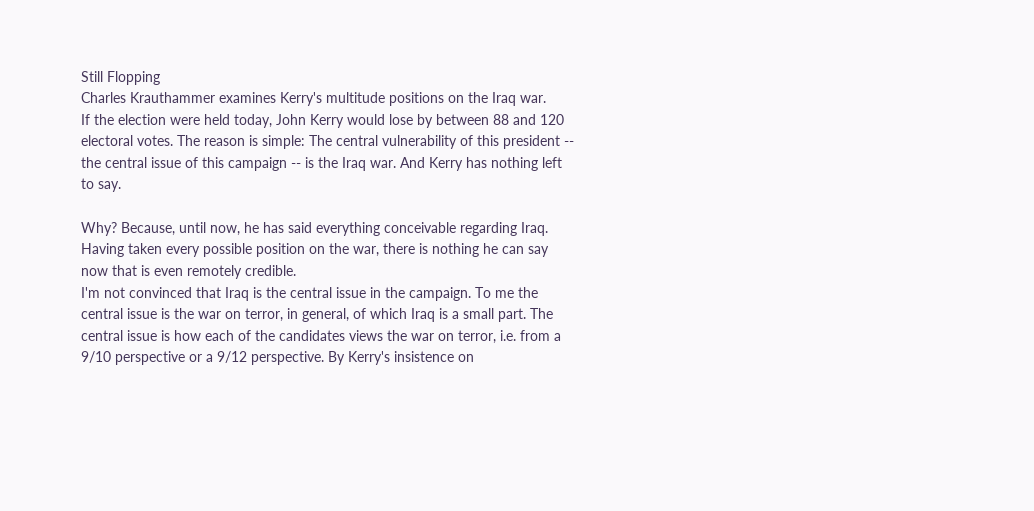Still Flopping
Charles Krauthammer examines Kerry's multitude positions on the Iraq war.
If the election were held today, John Kerry would lose by between 88 and 120 electoral votes. The reason is simple: The central vulnerability of this president -- the central issue of this campaign -- is the Iraq war. And Kerry has nothing left to say.

Why? Because, until now, he has said everything conceivable regarding Iraq. Having taken every possible position on the war, there is nothing he can say now that is even remotely credible.
I'm not convinced that Iraq is the central issue in the campaign. To me the central issue is the war on terror, in general, of which Iraq is a small part. The central issue is how each of the candidates views the war on terror, i.e. from a 9/10 perspective or a 9/12 perspective. By Kerry's insistence on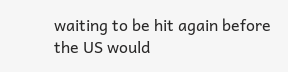waiting to be hit again before the US would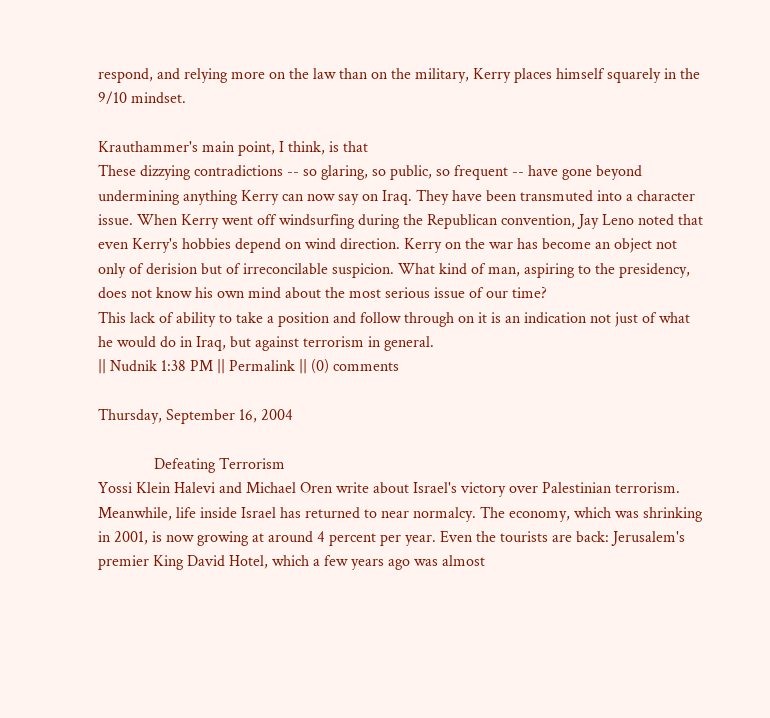respond, and relying more on the law than on the military, Kerry places himself squarely in the 9/10 mindset.

Krauthammer's main point, I think, is that
These dizzying contradictions -- so glaring, so public, so frequent -- have gone beyond undermining anything Kerry can now say on Iraq. They have been transmuted into a character issue. When Kerry went off windsurfing during the Republican convention, Jay Leno noted that even Kerry's hobbies depend on wind direction. Kerry on the war has become an object not only of derision but of irreconcilable suspicion. What kind of man, aspiring to the presidency, does not know his own mind about the most serious issue of our time?
This lack of ability to take a position and follow through on it is an indication not just of what he would do in Iraq, but against terrorism in general.
|| Nudnik 1:38 PM || Permalink || (0) comments

Thursday, September 16, 2004

              Defeating Terrorism
Yossi Klein Halevi and Michael Oren write about Israel's victory over Palestinian terrorism.
Meanwhile, life inside Israel has returned to near normalcy. The economy, which was shrinking in 2001, is now growing at around 4 percent per year. Even the tourists are back: Jerusalem's premier King David Hotel, which a few years ago was almost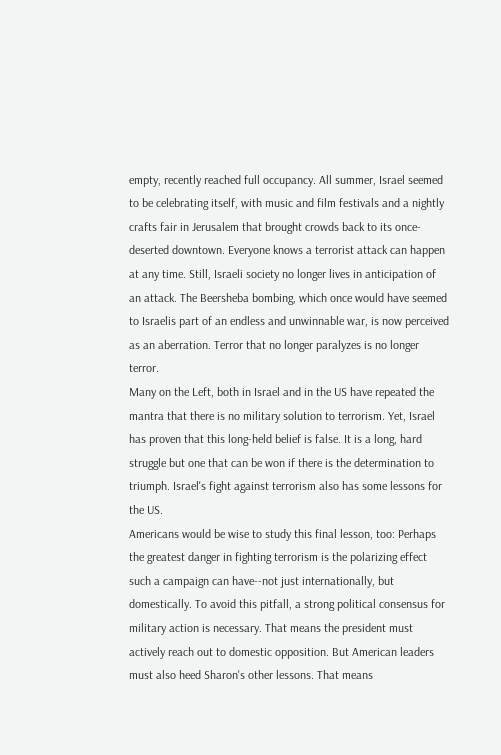empty, recently reached full occupancy. All summer, Israel seemed to be celebrating itself, with music and film festivals and a nightly crafts fair in Jerusalem that brought crowds back to its once-deserted downtown. Everyone knows a terrorist attack can happen at any time. Still, Israeli society no longer lives in anticipation of an attack. The Beersheba bombing, which once would have seemed to Israelis part of an endless and unwinnable war, is now perceived as an aberration. Terror that no longer paralyzes is no longer terror.
Many on the Left, both in Israel and in the US have repeated the mantra that there is no military solution to terrorism. Yet, Israel has proven that this long-held belief is false. It is a long, hard struggle but one that can be won if there is the determination to triumph. Israel's fight against terrorism also has some lessons for the US.
Americans would be wise to study this final lesson, too: Perhaps the greatest danger in fighting terrorism is the polarizing effect such a campaign can have--not just internationally, but domestically. To avoid this pitfall, a strong political consensus for military action is necessary. That means the president must actively reach out to domestic opposition. But American leaders must also heed Sharon's other lessons. That means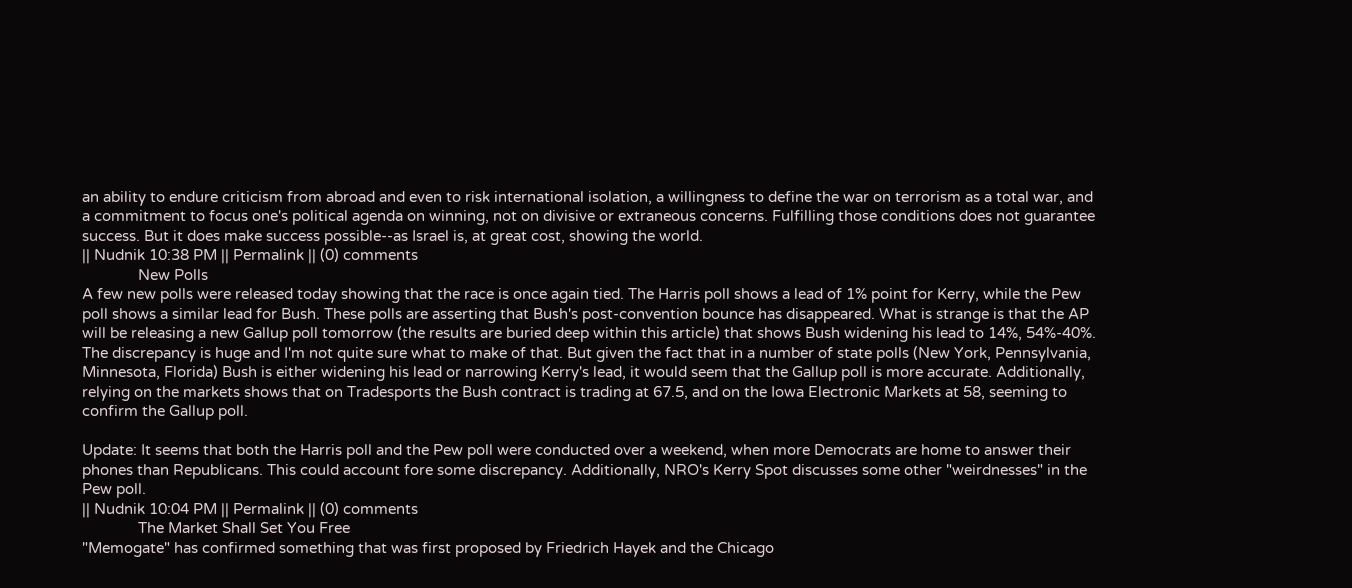an ability to endure criticism from abroad and even to risk international isolation, a willingness to define the war on terrorism as a total war, and a commitment to focus one's political agenda on winning, not on divisive or extraneous concerns. Fulfilling those conditions does not guarantee success. But it does make success possible--as Israel is, at great cost, showing the world.
|| Nudnik 10:38 PM || Permalink || (0) comments
              New Polls
A few new polls were released today showing that the race is once again tied. The Harris poll shows a lead of 1% point for Kerry, while the Pew poll shows a similar lead for Bush. These polls are asserting that Bush's post-convention bounce has disappeared. What is strange is that the AP will be releasing a new Gallup poll tomorrow (the results are buried deep within this article) that shows Bush widening his lead to 14%, 54%-40%. The discrepancy is huge and I'm not quite sure what to make of that. But given the fact that in a number of state polls (New York, Pennsylvania, Minnesota, Florida) Bush is either widening his lead or narrowing Kerry's lead, it would seem that the Gallup poll is more accurate. Additionally, relying on the markets shows that on Tradesports the Bush contract is trading at 67.5, and on the Iowa Electronic Markets at 58, seeming to confirm the Gallup poll.

Update: It seems that both the Harris poll and the Pew poll were conducted over a weekend, when more Democrats are home to answer their phones than Republicans. This could account fore some discrepancy. Additionally, NRO's Kerry Spot discusses some other "weirdnesses" in the Pew poll.
|| Nudnik 10:04 PM || Permalink || (0) comments
              The Market Shall Set You Free
"Memogate" has confirmed something that was first proposed by Friedrich Hayek and the Chicago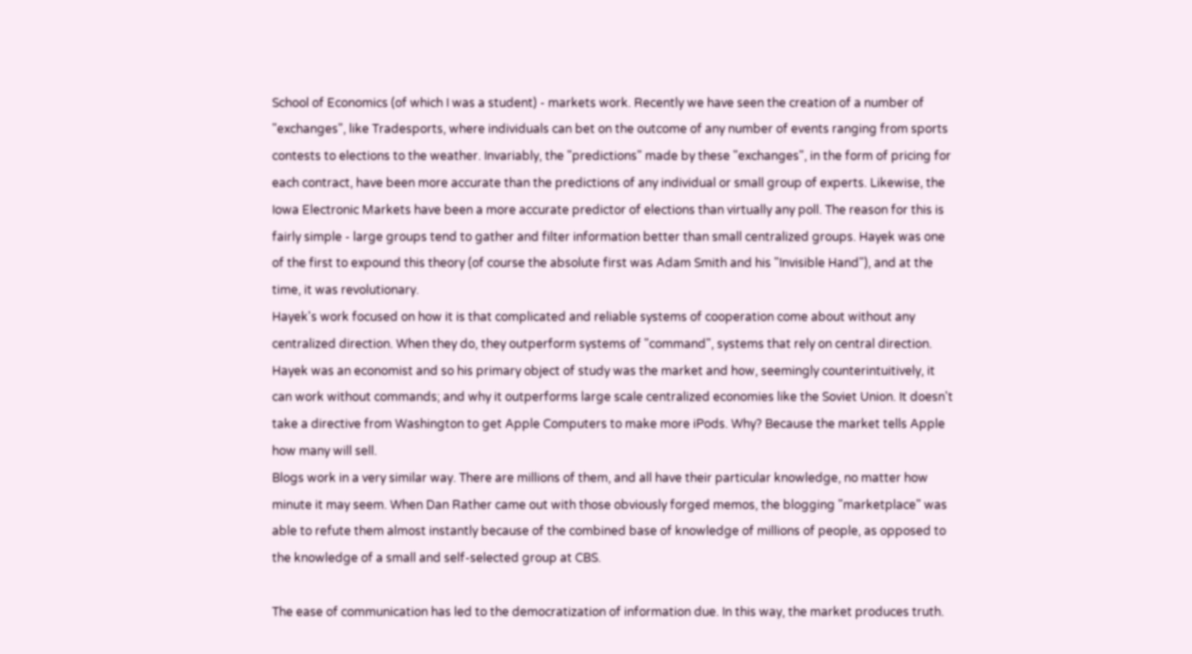School of Economics (of which I was a student) - markets work. Recently we have seen the creation of a number of "exchanges", like Tradesports, where individuals can bet on the outcome of any number of events ranging from sports contests to elections to the weather. Invariably, the "predictions" made by these "exchanges", in the form of pricing for each contract, have been more accurate than the predictions of any individual or small group of experts. Likewise, the Iowa Electronic Markets have been a more accurate predictor of elections than virtually any poll. The reason for this is fairly simple - large groups tend to gather and filter information better than small centralized groups. Hayek was one of the first to expound this theory (of course the absolute first was Adam Smith and his "Invisible Hand"), and at the time, it was revolutionary.
Hayek's work focused on how it is that complicated and reliable systems of cooperation come about without any centralized direction. When they do, they outperform systems of "command", systems that rely on central direction. Hayek was an economist and so his primary object of study was the market and how, seemingly counterintuitively, it can work without commands; and why it outperforms large scale centralized economies like the Soviet Union. It doesn't take a directive from Washington to get Apple Computers to make more iPods. Why? Because the market tells Apple how many will sell.
Blogs work in a very similar way. There are millions of them, and all have their particular knowledge, no matter how minute it may seem. When Dan Rather came out with those obviously forged memos, the blogging "marketplace" was able to refute them almost instantly because of the combined base of knowledge of millions of people, as opposed to the knowledge of a small and self-selected group at CBS.

The ease of communication has led to the democratization of information due. In this way, the market produces truth.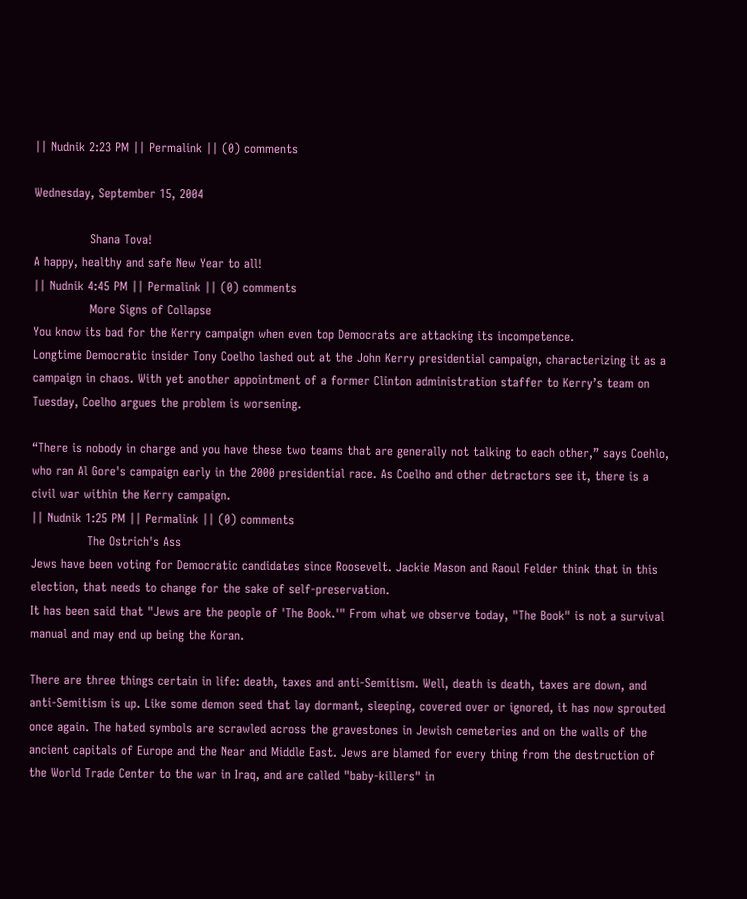|| Nudnik 2:23 PM || Permalink || (0) comments

Wednesday, September 15, 2004

              Shana Tova!
A happy, healthy and safe New Year to all!
|| Nudnik 4:45 PM || Permalink || (0) comments
              More Signs of Collapse
You know its bad for the Kerry campaign when even top Democrats are attacking its incompetence.
Longtime Democratic insider Tony Coelho lashed out at the John Kerry presidential campaign, characterizing it as a campaign in chaos. With yet another appointment of a former Clinton administration staffer to Kerry’s team on Tuesday, Coelho argues the problem is worsening.

“There is nobody in charge and you have these two teams that are generally not talking to each other,” says Coehlo, who ran Al Gore's campaign early in the 2000 presidential race. As Coelho and other detractors see it, there is a civil war within the Kerry campaign.
|| Nudnik 1:25 PM || Permalink || (0) comments
              The Ostrich's Ass
Jews have been voting for Democratic candidates since Roosevelt. Jackie Mason and Raoul Felder think that in this election, that needs to change for the sake of self-preservation.
It has been said that "Jews are the people of 'The Book.'" From what we observe today, "The Book" is not a survival manual and may end up being the Koran.

There are three things certain in life: death, taxes and anti-Semitism. Well, death is death, taxes are down, and anti-Semitism is up. Like some demon seed that lay dormant, sleeping, covered over or ignored, it has now sprouted once again. The hated symbols are scrawled across the gravestones in Jewish cemeteries and on the walls of the ancient capitals of Europe and the Near and Middle East. Jews are blamed for every thing from the destruction of the World Trade Center to the war in Iraq, and are called "baby-killers" in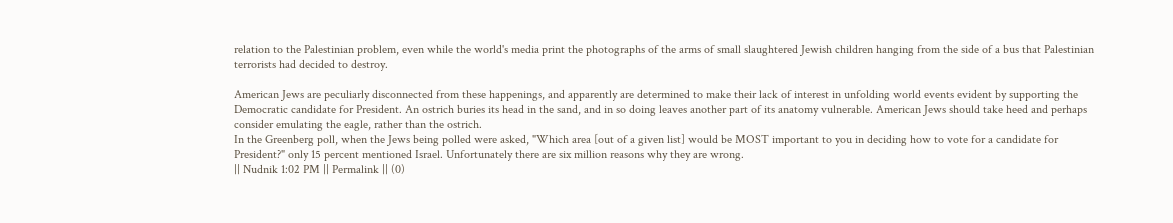relation to the Palestinian problem, even while the world's media print the photographs of the arms of small slaughtered Jewish children hanging from the side of a bus that Palestinian terrorists had decided to destroy.

American Jews are peculiarly disconnected from these happenings, and apparently are determined to make their lack of interest in unfolding world events evident by supporting the Democratic candidate for President. An ostrich buries its head in the sand, and in so doing leaves another part of its anatomy vulnerable. American Jews should take heed and perhaps consider emulating the eagle, rather than the ostrich.
In the Greenberg poll, when the Jews being polled were asked, "Which area [out of a given list] would be MOST important to you in deciding how to vote for a candidate for President?" only 15 percent mentioned Israel. Unfortunately there are six million reasons why they are wrong.
|| Nudnik 1:02 PM || Permalink || (0)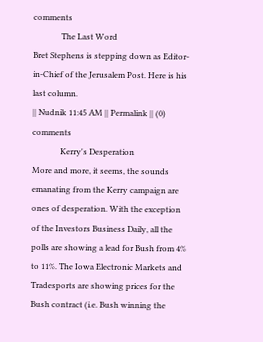comments
              The Last Word
Bret Stephens is stepping down as Editor-in-Chief of the Jerusalem Post. Here is his last column.
|| Nudnik 11:45 AM || Permalink || (0) comments
              Kerry's Desperation
More and more, it seems, the sounds emanating from the Kerry campaign are ones of desperation. With the exception of the Investors Business Daily, all the polls are showing a lead for Bush from 4% to 11%. The Iowa Electronic Markets and Tradesports are showing prices for the Bush contract (i.e. Bush winning the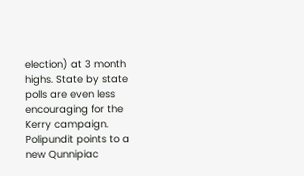election) at 3 month highs. State by state polls are even less encouraging for the Kerry campaign. Polipundit points to a new Qunnipiac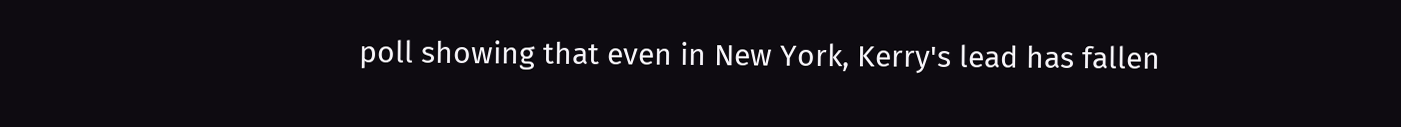poll showing that even in New York, Kerry's lead has fallen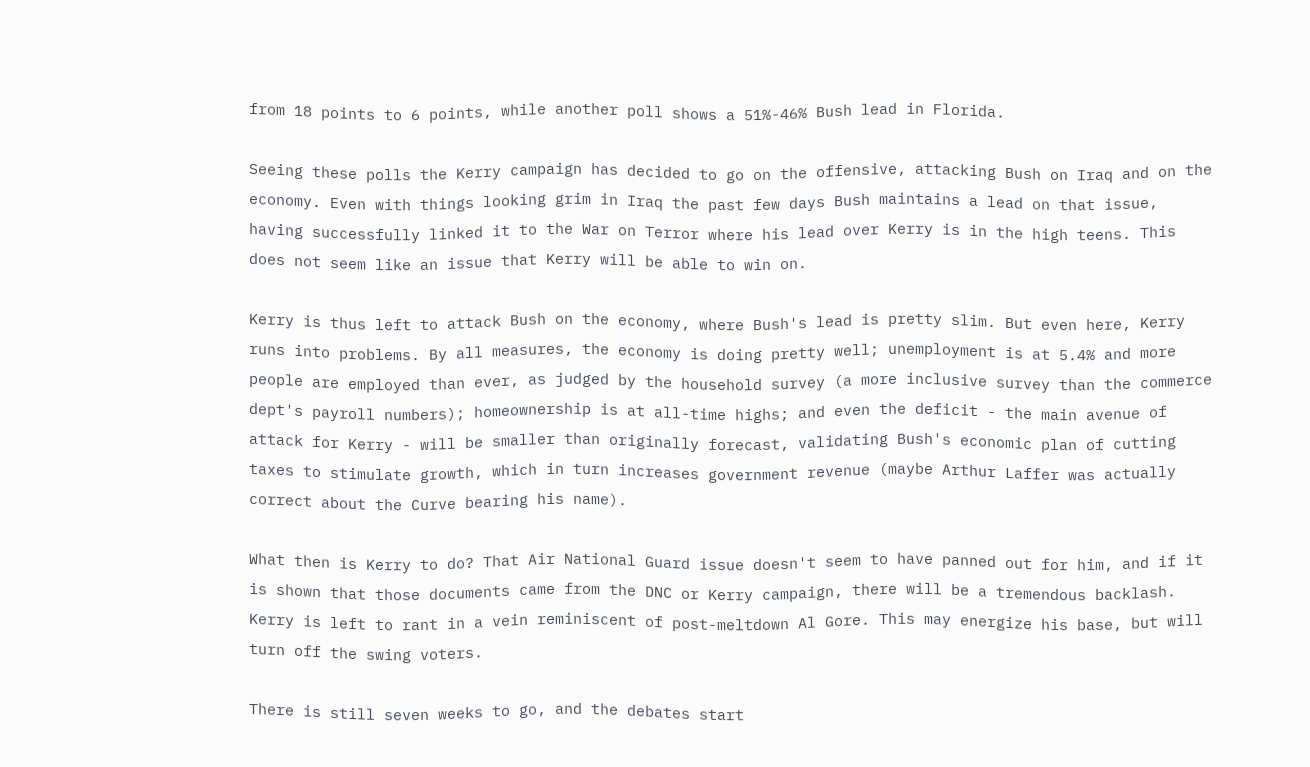from 18 points to 6 points, while another poll shows a 51%-46% Bush lead in Florida.

Seeing these polls the Kerry campaign has decided to go on the offensive, attacking Bush on Iraq and on the economy. Even with things looking grim in Iraq the past few days Bush maintains a lead on that issue, having successfully linked it to the War on Terror where his lead over Kerry is in the high teens. This does not seem like an issue that Kerry will be able to win on.

Kerry is thus left to attack Bush on the economy, where Bush's lead is pretty slim. But even here, Kerry runs into problems. By all measures, the economy is doing pretty well; unemployment is at 5.4% and more people are employed than ever, as judged by the household survey (a more inclusive survey than the commerce dept's payroll numbers); homeownership is at all-time highs; and even the deficit - the main avenue of attack for Kerry - will be smaller than originally forecast, validating Bush's economic plan of cutting taxes to stimulate growth, which in turn increases government revenue (maybe Arthur Laffer was actually correct about the Curve bearing his name).

What then is Kerry to do? That Air National Guard issue doesn't seem to have panned out for him, and if it is shown that those documents came from the DNC or Kerry campaign, there will be a tremendous backlash. Kerry is left to rant in a vein reminiscent of post-meltdown Al Gore. This may energize his base, but will turn off the swing voters.

There is still seven weeks to go, and the debates start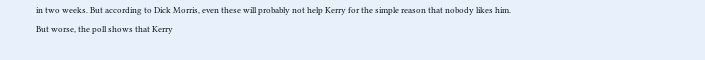in two weeks. But according to Dick Morris, even these will probably not help Kerry for the simple reason that nobody likes him.
But worse, the poll shows that Kerry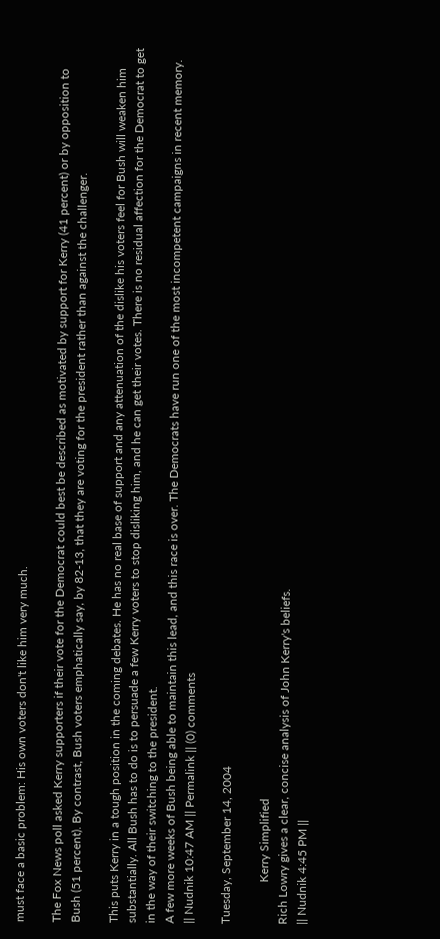must face a basic problem: His own voters don't like him very much.

The Fox News poll asked Kerry supporters if their vote for the Democrat could best be described as motivated by support for Kerry (41 percent) or by opposition to Bush (51 percent). By contrast, Bush voters emphatically say, by 82-13, that they are voting for the president rather than against the challenger.

This puts Kerry in a tough position in the coming debates. He has no real base of support and any attenuation of the dislike his voters feel for Bush will weaken him substantially. All Bush has to do is to persuade a few Kerry voters to stop disliking him, and he can get their votes. There is no residual affection for the Democrat to get in the way of their switching to the president.
A few more weeks of Bush being able to maintain this lead, and this race is over. The Democrats have run one of the most incompetent campaigns in recent memory.
|| Nudnik 10:47 AM || Permalink || (0) comments

Tuesday, September 14, 2004

              Kerry Simplified
Rich Lowry gives a clear, concise analysis of John Kerry's beliefs.
|| Nudnik 4:45 PM ||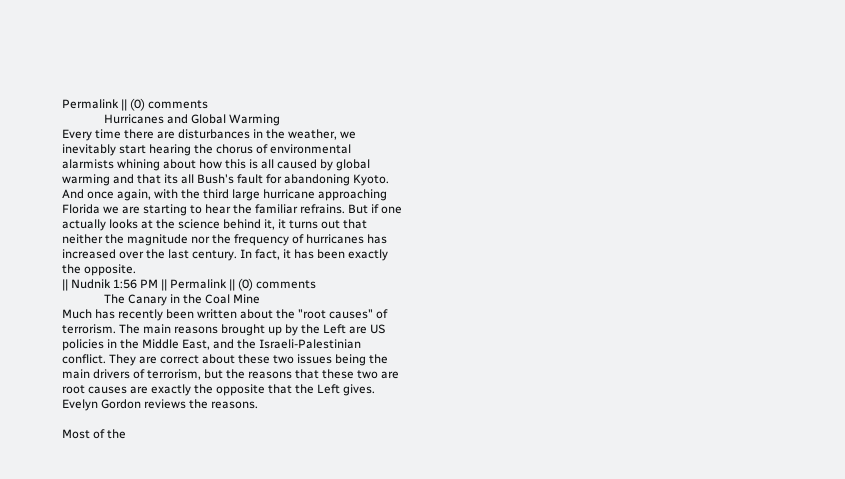Permalink || (0) comments
              Hurricanes and Global Warming
Every time there are disturbances in the weather, we inevitably start hearing the chorus of environmental alarmists whining about how this is all caused by global warming and that its all Bush's fault for abandoning Kyoto. And once again, with the third large hurricane approaching Florida we are starting to hear the familiar refrains. But if one actually looks at the science behind it, it turns out that neither the magnitude nor the frequency of hurricanes has increased over the last century. In fact, it has been exactly the opposite.
|| Nudnik 1:56 PM || Permalink || (0) comments
              The Canary in the Coal Mine
Much has recently been written about the "root causes" of terrorism. The main reasons brought up by the Left are US policies in the Middle East, and the Israeli-Palestinian conflict. They are correct about these two issues being the main drivers of terrorism, but the reasons that these two are root causes are exactly the opposite that the Left gives. Evelyn Gordon reviews the reasons.

Most of the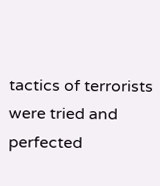tactics of terrorists were tried and perfected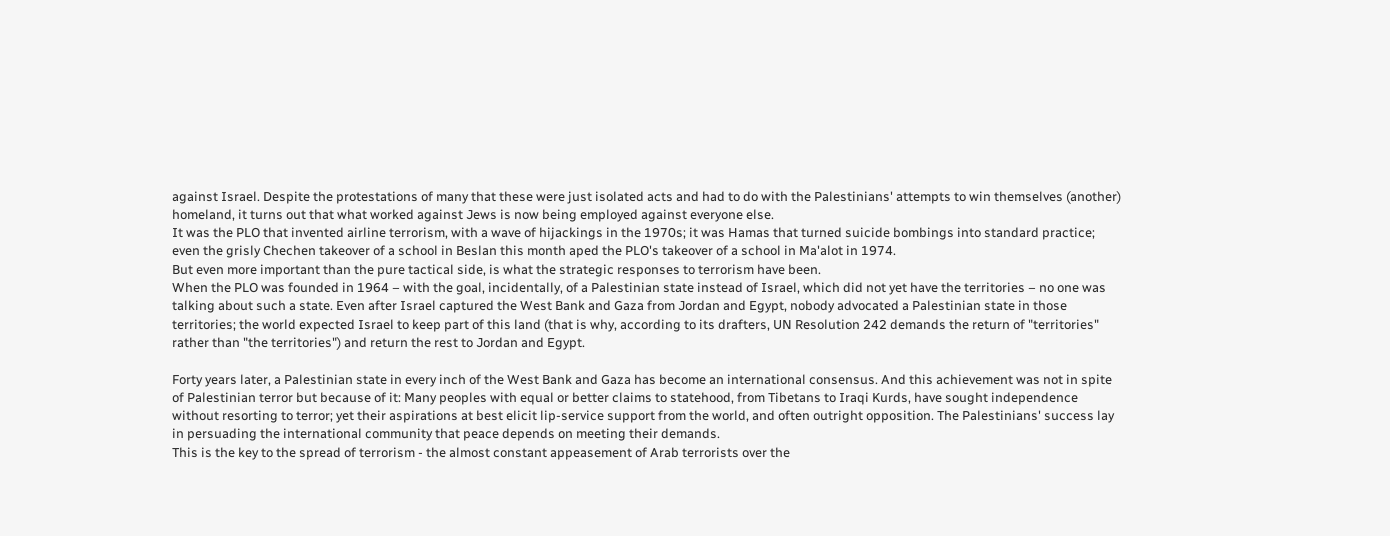against Israel. Despite the protestations of many that these were just isolated acts and had to do with the Palestinians' attempts to win themselves (another) homeland, it turns out that what worked against Jews is now being employed against everyone else.
It was the PLO that invented airline terrorism, with a wave of hijackings in the 1970s; it was Hamas that turned suicide bombings into standard practice; even the grisly Chechen takeover of a school in Beslan this month aped the PLO's takeover of a school in Ma'alot in 1974.
But even more important than the pure tactical side, is what the strategic responses to terrorism have been.
When the PLO was founded in 1964 – with the goal, incidentally, of a Palestinian state instead of Israel, which did not yet have the territories – no one was talking about such a state. Even after Israel captured the West Bank and Gaza from Jordan and Egypt, nobody advocated a Palestinian state in those territories; the world expected Israel to keep part of this land (that is why, according to its drafters, UN Resolution 242 demands the return of "territories" rather than "the territories") and return the rest to Jordan and Egypt.

Forty years later, a Palestinian state in every inch of the West Bank and Gaza has become an international consensus. And this achievement was not in spite of Palestinian terror but because of it: Many peoples with equal or better claims to statehood, from Tibetans to Iraqi Kurds, have sought independence without resorting to terror; yet their aspirations at best elicit lip-service support from the world, and often outright opposition. The Palestinians' success lay in persuading the international community that peace depends on meeting their demands.
This is the key to the spread of terrorism - the almost constant appeasement of Arab terrorists over the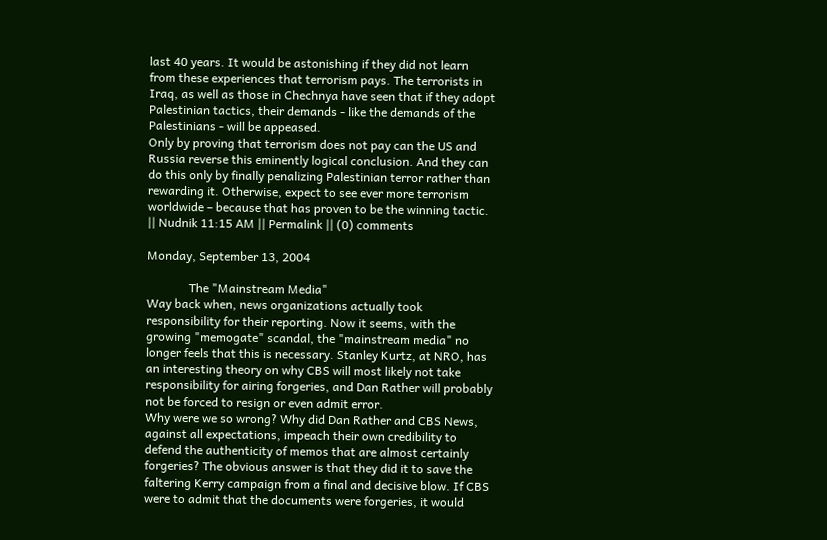last 40 years. It would be astonishing if they did not learn from these experiences that terrorism pays. The terrorists in Iraq, as well as those in Chechnya have seen that if they adopt Palestinian tactics, their demands - like the demands of the Palestinians - will be appeased.
Only by proving that terrorism does not pay can the US and Russia reverse this eminently logical conclusion. And they can do this only by finally penalizing Palestinian terror rather than rewarding it. Otherwise, expect to see ever more terrorism worldwide – because that has proven to be the winning tactic.
|| Nudnik 11:15 AM || Permalink || (0) comments

Monday, September 13, 2004

              The "Mainstream Media"
Way back when, news organizations actually took responsibility for their reporting. Now it seems, with the growing "memogate" scandal, the "mainstream media" no longer feels that this is necessary. Stanley Kurtz, at NRO, has an interesting theory on why CBS will most likely not take responsibility for airing forgeries, and Dan Rather will probably not be forced to resign or even admit error.
Why were we so wrong? Why did Dan Rather and CBS News, against all expectations, impeach their own credibility to defend the authenticity of memos that are almost certainly forgeries? The obvious answer is that they did it to save the faltering Kerry campaign from a final and decisive blow. If CBS were to admit that the documents were forgeries, it would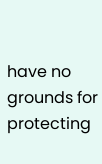have no grounds for protecting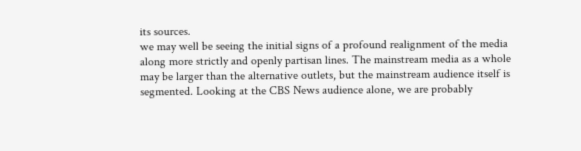its sources.
we may well be seeing the initial signs of a profound realignment of the media along more strictly and openly partisan lines. The mainstream media as a whole may be larger than the alternative outlets, but the mainstream audience itself is segmented. Looking at the CBS News audience alone, we are probably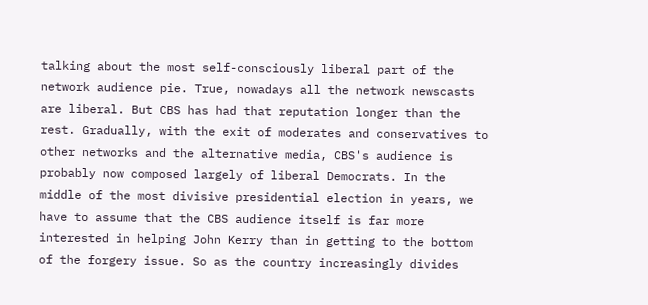talking about the most self-consciously liberal part of the network audience pie. True, nowadays all the network newscasts are liberal. But CBS has had that reputation longer than the rest. Gradually, with the exit of moderates and conservatives to other networks and the alternative media, CBS's audience is probably now composed largely of liberal Democrats. In the middle of the most divisive presidential election in years, we have to assume that the CBS audience itself is far more interested in helping John Kerry than in getting to the bottom of the forgery issue. So as the country increasingly divides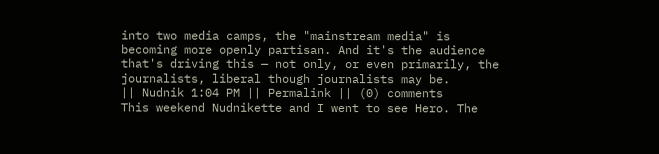into two media camps, the "mainstream media" is becoming more openly partisan. And it's the audience that's driving this — not only, or even primarily, the journalists, liberal though journalists may be.
|| Nudnik 1:04 PM || Permalink || (0) comments
This weekend Nudnikette and I went to see Hero. The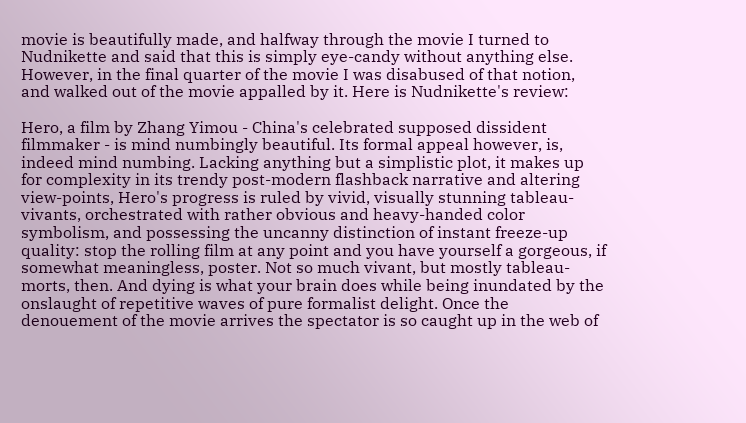movie is beautifully made, and halfway through the movie I turned to Nudnikette and said that this is simply eye-candy without anything else. However, in the final quarter of the movie I was disabused of that notion, and walked out of the movie appalled by it. Here is Nudnikette's review:

Hero, a film by Zhang Yimou - China's celebrated supposed dissident filmmaker - is mind numbingly beautiful. Its formal appeal however, is, indeed mind numbing. Lacking anything but a simplistic plot, it makes up for complexity in its trendy post-modern flashback narrative and altering view-points, Hero's progress is ruled by vivid, visually stunning tableau-vivants, orchestrated with rather obvious and heavy-handed color symbolism, and possessing the uncanny distinction of instant freeze-up quality: stop the rolling film at any point and you have yourself a gorgeous, if somewhat meaningless, poster. Not so much vivant, but mostly tableau-morts, then. And dying is what your brain does while being inundated by the onslaught of repetitive waves of pure formalist delight. Once the denouement of the movie arrives the spectator is so caught up in the web of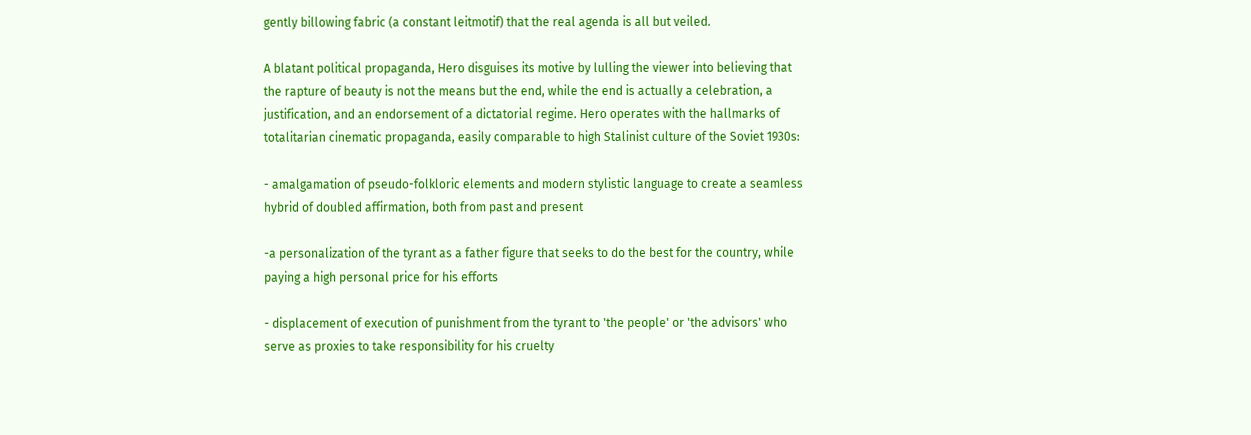gently billowing fabric (a constant leitmotif) that the real agenda is all but veiled.

A blatant political propaganda, Hero disguises its motive by lulling the viewer into believing that the rapture of beauty is not the means but the end, while the end is actually a celebration, a justification, and an endorsement of a dictatorial regime. Hero operates with the hallmarks of totalitarian cinematic propaganda, easily comparable to high Stalinist culture of the Soviet 1930s:

- amalgamation of pseudo-folkloric elements and modern stylistic language to create a seamless hybrid of doubled affirmation, both from past and present

-a personalization of the tyrant as a father figure that seeks to do the best for the country, while paying a high personal price for his efforts

- displacement of execution of punishment from the tyrant to 'the people' or 'the advisors' who serve as proxies to take responsibility for his cruelty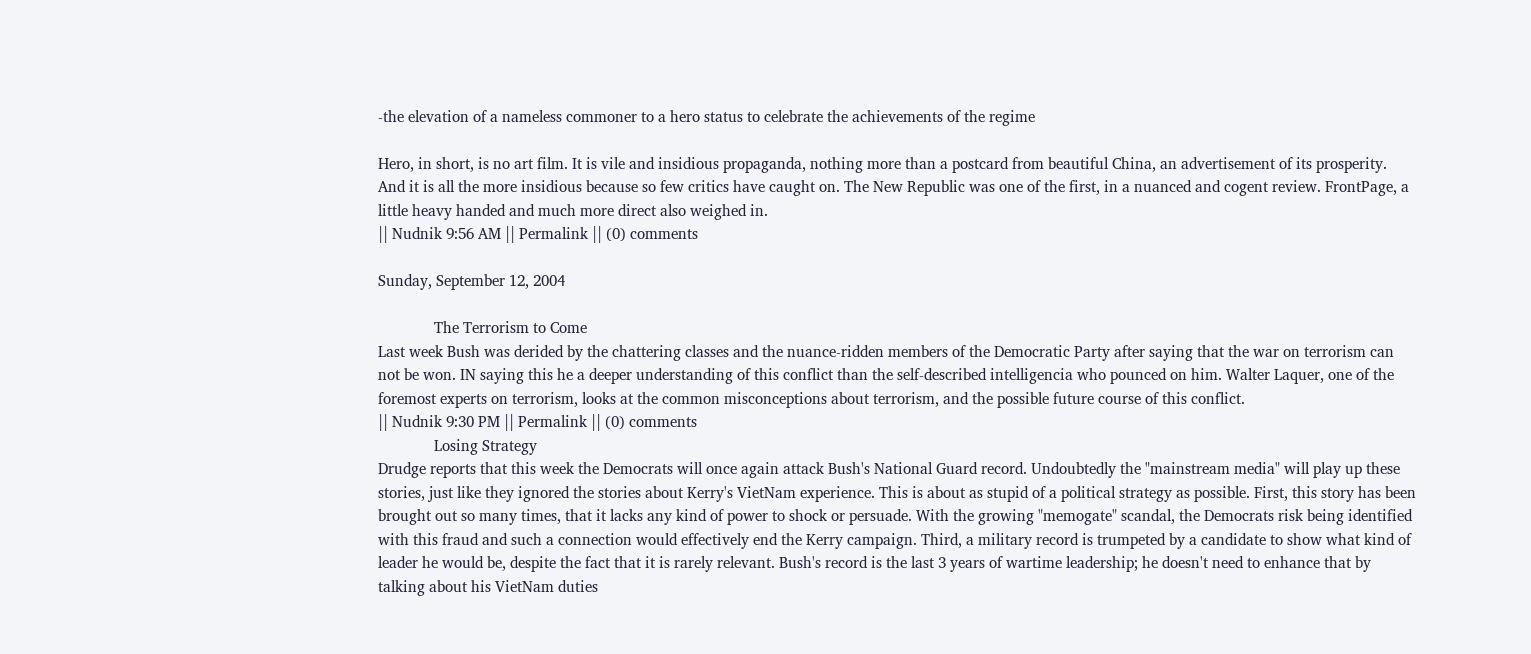-the elevation of a nameless commoner to a hero status to celebrate the achievements of the regime

Hero, in short, is no art film. It is vile and insidious propaganda, nothing more than a postcard from beautiful China, an advertisement of its prosperity. And it is all the more insidious because so few critics have caught on. The New Republic was one of the first, in a nuanced and cogent review. FrontPage, a little heavy handed and much more direct also weighed in.
|| Nudnik 9:56 AM || Permalink || (0) comments

Sunday, September 12, 2004

              The Terrorism to Come
Last week Bush was derided by the chattering classes and the nuance-ridden members of the Democratic Party after saying that the war on terrorism can not be won. IN saying this he a deeper understanding of this conflict than the self-described intelligencia who pounced on him. Walter Laquer, one of the foremost experts on terrorism, looks at the common misconceptions about terrorism, and the possible future course of this conflict.
|| Nudnik 9:30 PM || Permalink || (0) comments
              Losing Strategy
Drudge reports that this week the Democrats will once again attack Bush's National Guard record. Undoubtedly the "mainstream media" will play up these stories, just like they ignored the stories about Kerry's VietNam experience. This is about as stupid of a political strategy as possible. First, this story has been brought out so many times, that it lacks any kind of power to shock or persuade. With the growing "memogate" scandal, the Democrats risk being identified with this fraud and such a connection would effectively end the Kerry campaign. Third, a military record is trumpeted by a candidate to show what kind of leader he would be, despite the fact that it is rarely relevant. Bush's record is the last 3 years of wartime leadership; he doesn't need to enhance that by talking about his VietNam duties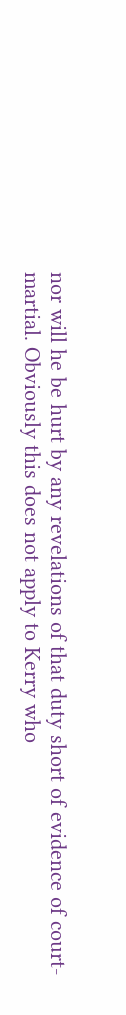nor will he be hurt by any revelations of that duty short of evidence of court-martial. Obviously this does not apply to Kerry who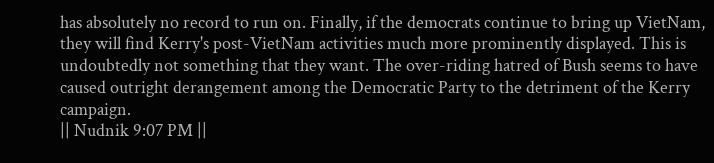has absolutely no record to run on. Finally, if the democrats continue to bring up VietNam, they will find Kerry's post-VietNam activities much more prominently displayed. This is undoubtedly not something that they want. The over-riding hatred of Bush seems to have caused outright derangement among the Democratic Party to the detriment of the Kerry campaign.
|| Nudnik 9:07 PM ||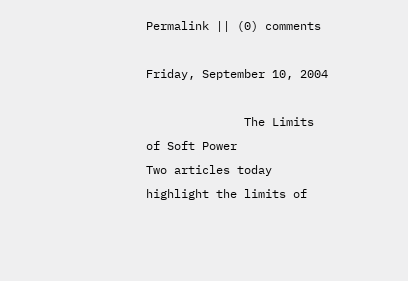Permalink || (0) comments

Friday, September 10, 2004

              The Limits of Soft Power
Two articles today highlight the limits of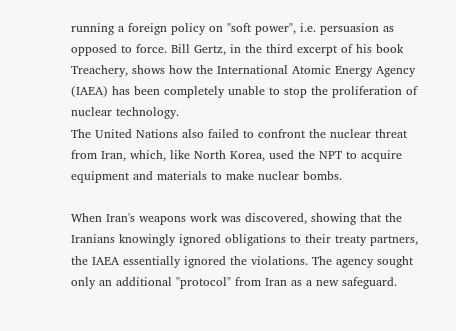running a foreign policy on "soft power", i.e. persuasion as opposed to force. Bill Gertz, in the third excerpt of his book Treachery, shows how the International Atomic Energy Agency (IAEA) has been completely unable to stop the proliferation of nuclear technology.
The United Nations also failed to confront the nuclear threat from Iran, which, like North Korea, used the NPT to acquire equipment and materials to make nuclear bombs.

When Iran's weapons work was discovered, showing that the Iranians knowingly ignored obligations to their treaty partners, the IAEA essentially ignored the violations. The agency sought only an additional "protocol" from Iran as a new safeguard.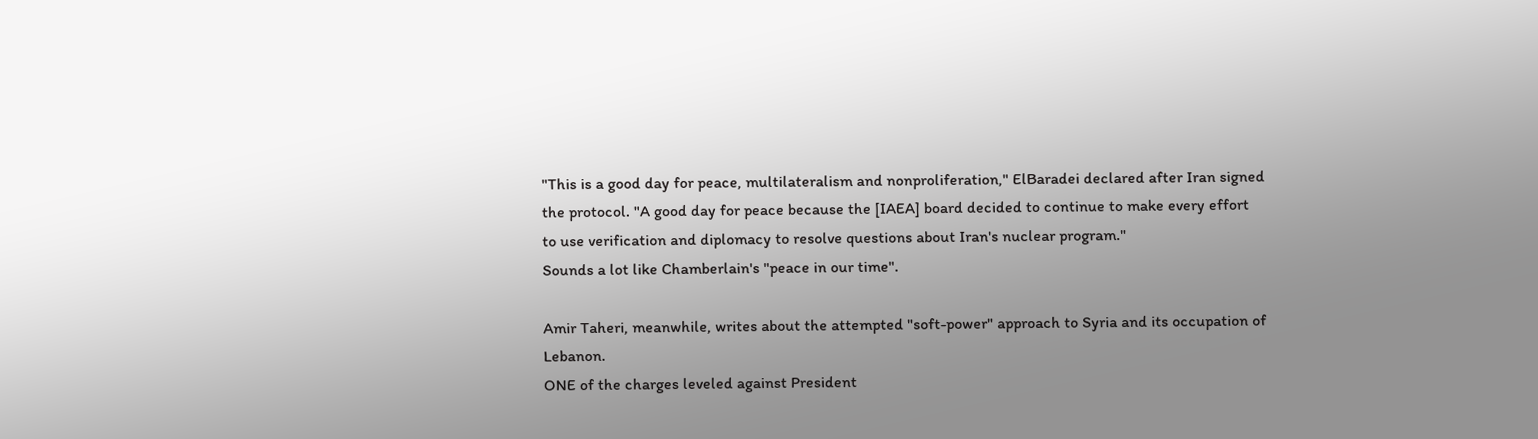"This is a good day for peace, multilateralism and nonproliferation," ElBaradei declared after Iran signed the protocol. "A good day for peace because the [IAEA] board decided to continue to make every effort to use verification and diplomacy to resolve questions about Iran's nuclear program."
Sounds a lot like Chamberlain's "peace in our time".

Amir Taheri, meanwhile, writes about the attempted "soft-power" approach to Syria and its occupation of Lebanon.
ONE of the charges leveled against President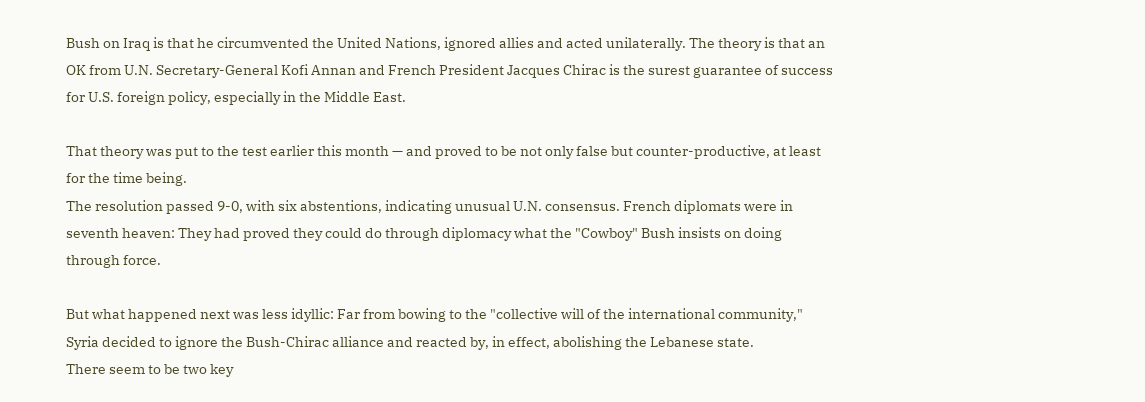Bush on Iraq is that he circumvented the United Nations, ignored allies and acted unilaterally. The theory is that an OK from U.N. Secretary-General Kofi Annan and French President Jacques Chirac is the surest guarantee of success for U.S. foreign policy, especially in the Middle East.

That theory was put to the test earlier this month — and proved to be not only false but counter-productive, at least for the time being.
The resolution passed 9-0, with six abstentions, indicating unusual U.N. consensus. French diplomats were in seventh heaven: They had proved they could do through diplomacy what the "Cowboy" Bush insists on doing through force.

But what happened next was less idyllic: Far from bowing to the "collective will of the international community," Syria decided to ignore the Bush-Chirac alliance and reacted by, in effect, abolishing the Lebanese state.
There seem to be two key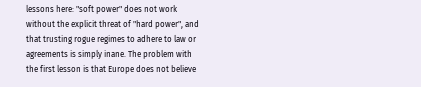lessons here: "soft power" does not work without the explicit threat of "hard power", and that trusting rogue regimes to adhere to law or agreements is simply inane. The problem with the first lesson is that Europe does not believe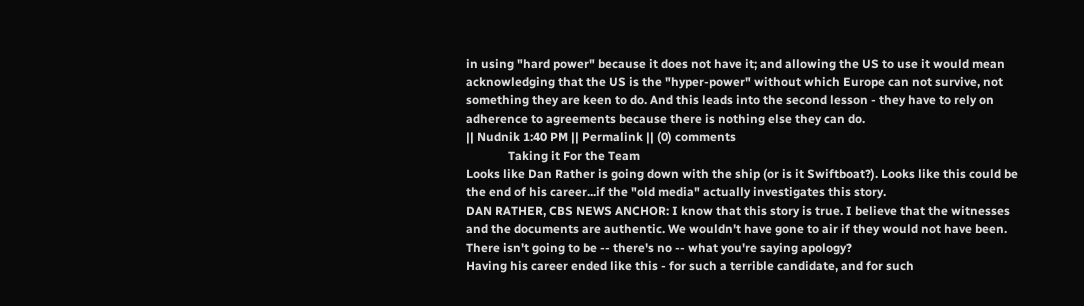in using "hard power" because it does not have it; and allowing the US to use it would mean acknowledging that the US is the "hyper-power" without which Europe can not survive, not something they are keen to do. And this leads into the second lesson - they have to rely on adherence to agreements because there is nothing else they can do.
|| Nudnik 1:40 PM || Permalink || (0) comments
              Taking it For the Team
Looks like Dan Rather is going down with the ship (or is it Swiftboat?). Looks like this could be the end of his career...if the "old media" actually investigates this story.
DAN RATHER, CBS NEWS ANCHOR: I know that this story is true. I believe that the witnesses and the documents are authentic. We wouldn't have gone to air if they would not have been. There isn't going to be -- there's no -- what you're saying apology?
Having his career ended like this - for such a terrible candidate, and for such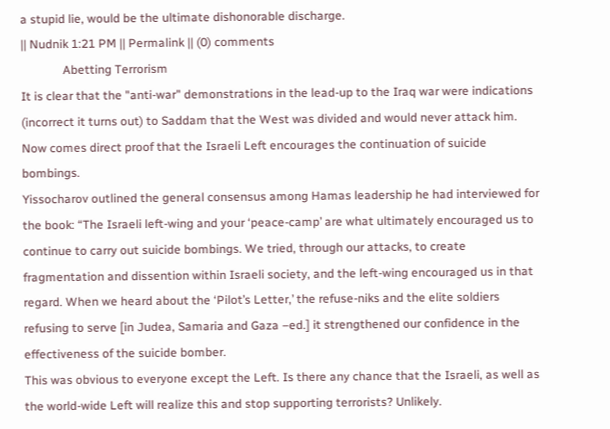a stupid lie, would be the ultimate dishonorable discharge.
|| Nudnik 1:21 PM || Permalink || (0) comments
              Abetting Terrorism
It is clear that the "anti-war" demonstrations in the lead-up to the Iraq war were indications (incorrect it turns out) to Saddam that the West was divided and would never attack him. Now comes direct proof that the Israeli Left encourages the continuation of suicide bombings.
Yissocharov outlined the general consensus among Hamas leadership he had interviewed for the book: “The Israeli left-wing and your ‘peace-camp’ are what ultimately encouraged us to continue to carry out suicide bombings. We tried, through our attacks, to create fragmentation and dissention within Israeli society, and the left-wing encouraged us in that regard. When we heard about the ‘Pilot’s Letter,’ the refuse-niks and the elite soldiers refusing to serve [in Judea, Samaria and Gaza –ed.] it strengthened our confidence in the effectiveness of the suicide bomber.
This was obvious to everyone except the Left. Is there any chance that the Israeli, as well as the world-wide Left will realize this and stop supporting terrorists? Unlikely.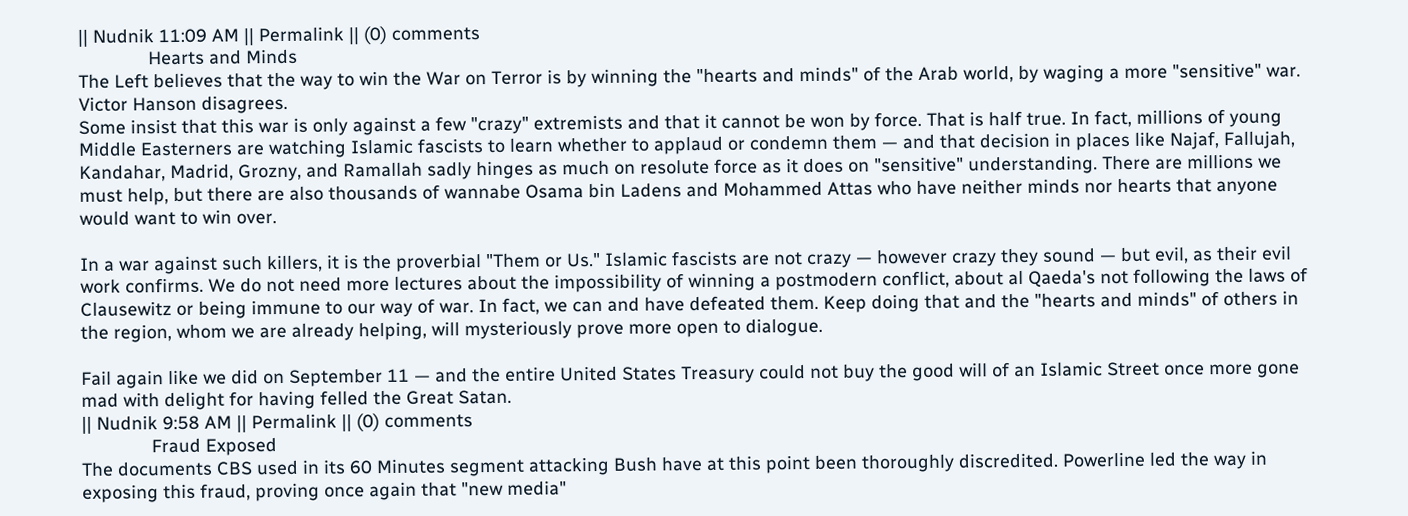|| Nudnik 11:09 AM || Permalink || (0) comments
              Hearts and Minds
The Left believes that the way to win the War on Terror is by winning the "hearts and minds" of the Arab world, by waging a more "sensitive" war. Victor Hanson disagrees.
Some insist that this war is only against a few "crazy" extremists and that it cannot be won by force. That is half true. In fact, millions of young Middle Easterners are watching Islamic fascists to learn whether to applaud or condemn them — and that decision in places like Najaf, Fallujah, Kandahar, Madrid, Grozny, and Ramallah sadly hinges as much on resolute force as it does on "sensitive" understanding. There are millions we must help, but there are also thousands of wannabe Osama bin Ladens and Mohammed Attas who have neither minds nor hearts that anyone would want to win over.

In a war against such killers, it is the proverbial "Them or Us." Islamic fascists are not crazy — however crazy they sound — but evil, as their evil work confirms. We do not need more lectures about the impossibility of winning a postmodern conflict, about al Qaeda's not following the laws of Clausewitz or being immune to our way of war. In fact, we can and have defeated them. Keep doing that and the "hearts and minds" of others in the region, whom we are already helping, will mysteriously prove more open to dialogue.

Fail again like we did on September 11 — and the entire United States Treasury could not buy the good will of an Islamic Street once more gone mad with delight for having felled the Great Satan.
|| Nudnik 9:58 AM || Permalink || (0) comments
              Fraud Exposed
The documents CBS used in its 60 Minutes segment attacking Bush have at this point been thoroughly discredited. Powerline led the way in exposing this fraud, proving once again that "new media"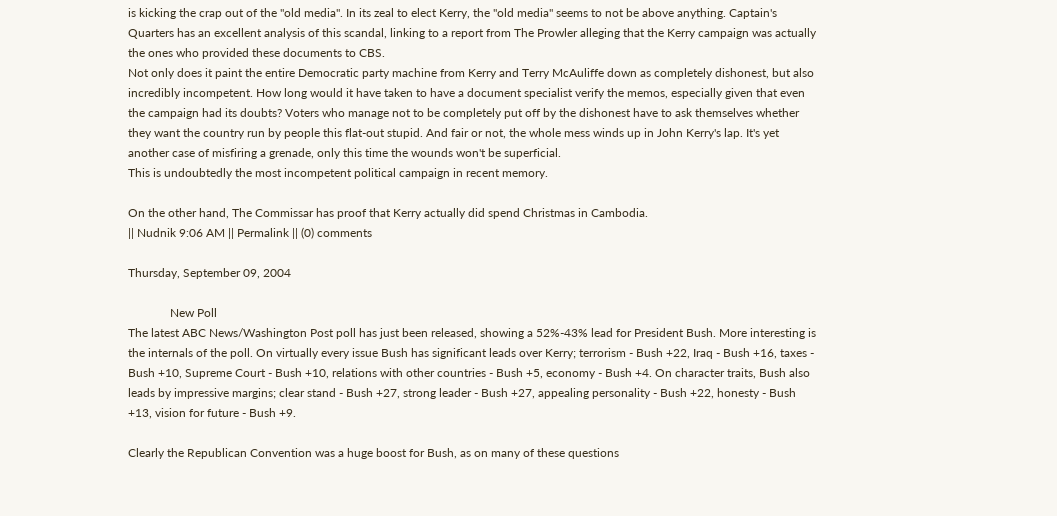is kicking the crap out of the "old media". In its zeal to elect Kerry, the "old media" seems to not be above anything. Captain's Quarters has an excellent analysis of this scandal, linking to a report from The Prowler alleging that the Kerry campaign was actually the ones who provided these documents to CBS.
Not only does it paint the entire Democratic party machine from Kerry and Terry McAuliffe down as completely dishonest, but also incredibly incompetent. How long would it have taken to have a document specialist verify the memos, especially given that even the campaign had its doubts? Voters who manage not to be completely put off by the dishonest have to ask themselves whether they want the country run by people this flat-out stupid. And fair or not, the whole mess winds up in John Kerry's lap. It's yet another case of misfiring a grenade, only this time the wounds won't be superficial.
This is undoubtedly the most incompetent political campaign in recent memory.

On the other hand, The Commissar has proof that Kerry actually did spend Christmas in Cambodia.
|| Nudnik 9:06 AM || Permalink || (0) comments

Thursday, September 09, 2004

              New Poll
The latest ABC News/Washington Post poll has just been released, showing a 52%-43% lead for President Bush. More interesting is the internals of the poll. On virtually every issue Bush has significant leads over Kerry; terrorism - Bush +22, Iraq - Bush +16, taxes - Bush +10, Supreme Court - Bush +10, relations with other countries - Bush +5, economy - Bush +4. On character traits, Bush also leads by impressive margins; clear stand - Bush +27, strong leader - Bush +27, appealing personality - Bush +22, honesty - Bush +13, vision for future - Bush +9.

Clearly the Republican Convention was a huge boost for Bush, as on many of these questions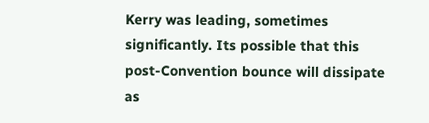Kerry was leading, sometimes significantly. Its possible that this post-Convention bounce will dissipate as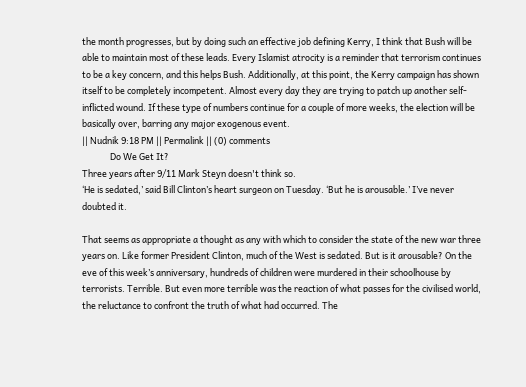the month progresses, but by doing such an effective job defining Kerry, I think that Bush will be able to maintain most of these leads. Every Islamist atrocity is a reminder that terrorism continues to be a key concern, and this helps Bush. Additionally, at this point, the Kerry campaign has shown itself to be completely incompetent. Almost every day they are trying to patch up another self-inflicted wound. If these type of numbers continue for a couple of more weeks, the election will be basically over, barring any major exogenous event.
|| Nudnik 9:18 PM || Permalink || (0) comments
              Do We Get It?
Three years after 9/11 Mark Steyn doesn't think so.
‘He is sedated,’ said Bill Clinton’s heart surgeon on Tuesday. ‘But he is arousable.’ I’ve never doubted it.

That seems as appropriate a thought as any with which to consider the state of the new war three years on. Like former President Clinton, much of the West is sedated. But is it arousable? On the eve of this week’s anniversary, hundreds of children were murdered in their schoolhouse by terrorists. Terrible. But even more terrible was the reaction of what passes for the civilised world, the reluctance to confront the truth of what had occurred. The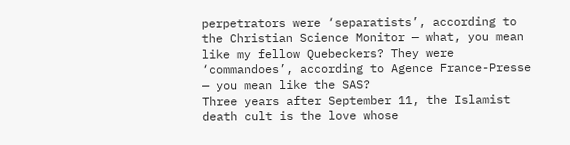perpetrators were ‘separatists’, according to the Christian Science Monitor — what, you mean like my fellow Quebeckers? They were ‘commandoes’, according to Agence France-Presse — you mean like the SAS?
Three years after September 11, the Islamist death cult is the love whose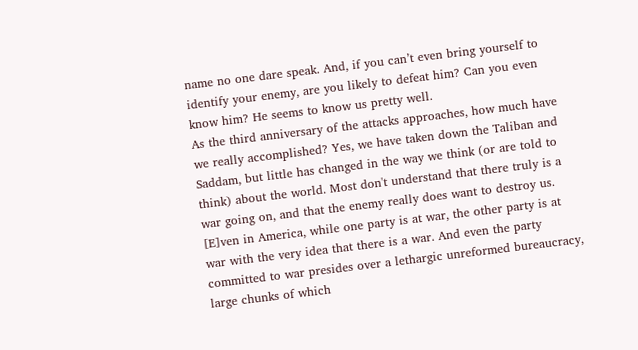name no one dare speak. And, if you can’t even bring yourself to identify your enemy, are you likely to defeat him? Can you even know him? He seems to know us pretty well.
As the third anniversary of the attacks approaches, how much have we really accomplished? Yes, we have taken down the Taliban and Saddam, but little has changed in the way we think (or are told to think) about the world. Most don't understand that there truly is a war going on, and that the enemy really does want to destroy us.
[E]ven in America, while one party is at war, the other party is at war with the very idea that there is a war. And even the party committed to war presides over a lethargic unreformed bureaucracy, large chunks of which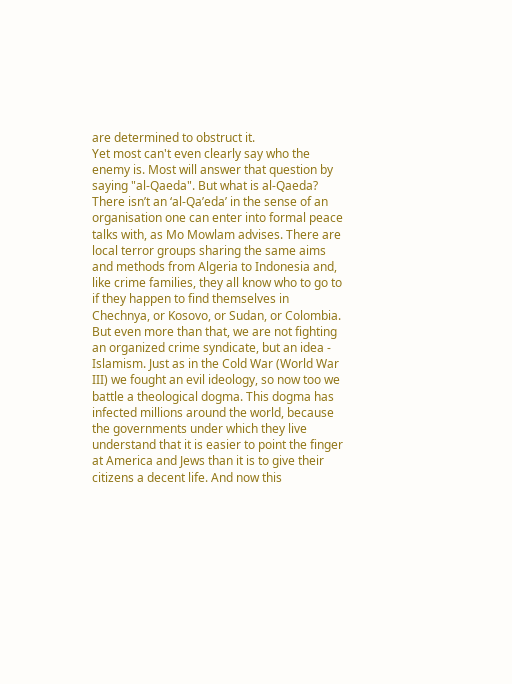are determined to obstruct it.
Yet most can't even clearly say who the enemy is. Most will answer that question by saying "al-Qaeda". But what is al-Qaeda?
There isn’t an ‘al-Qa’eda’ in the sense of an organisation one can enter into formal peace talks with, as Mo Mowlam advises. There are local terror groups sharing the same aims and methods from Algeria to Indonesia and, like crime families, they all know who to go to if they happen to find themselves in Chechnya, or Kosovo, or Sudan, or Colombia.
But even more than that, we are not fighting an organized crime syndicate, but an idea - Islamism. Just as in the Cold War (World War III) we fought an evil ideology, so now too we battle a theological dogma. This dogma has infected millions around the world, because the governments under which they live understand that it is easier to point the finger at America and Jews than it is to give their citizens a decent life. And now this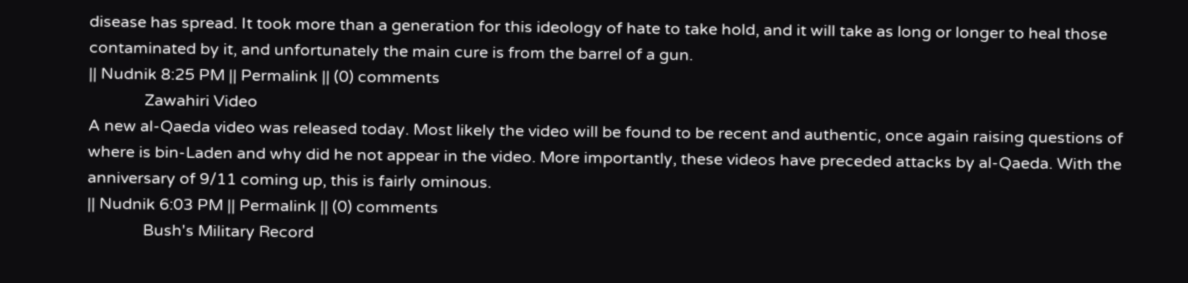disease has spread. It took more than a generation for this ideology of hate to take hold, and it will take as long or longer to heal those contaminated by it, and unfortunately the main cure is from the barrel of a gun.
|| Nudnik 8:25 PM || Permalink || (0) comments
              Zawahiri Video
A new al-Qaeda video was released today. Most likely the video will be found to be recent and authentic, once again raising questions of where is bin-Laden and why did he not appear in the video. More importantly, these videos have preceded attacks by al-Qaeda. With the anniversary of 9/11 coming up, this is fairly ominous.
|| Nudnik 6:03 PM || Permalink || (0) comments
              Bush's Military Record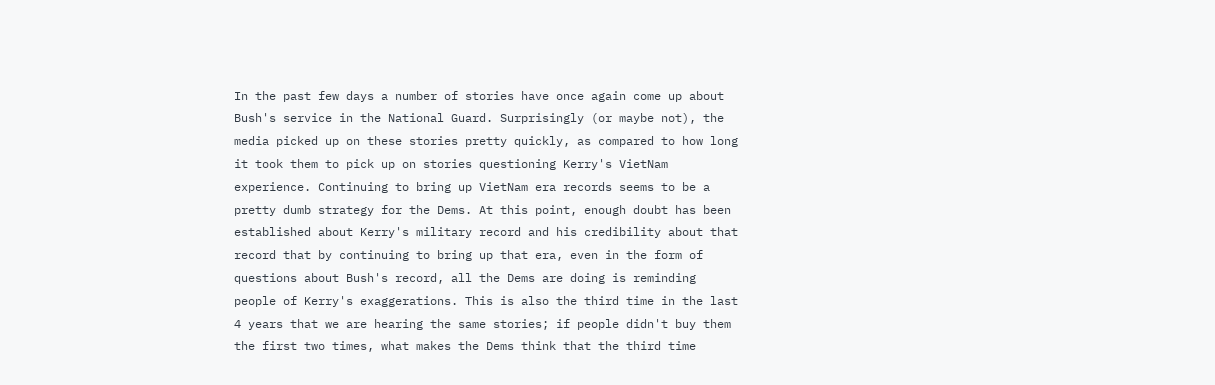In the past few days a number of stories have once again come up about Bush's service in the National Guard. Surprisingly (or maybe not), the media picked up on these stories pretty quickly, as compared to how long it took them to pick up on stories questioning Kerry's VietNam experience. Continuing to bring up VietNam era records seems to be a pretty dumb strategy for the Dems. At this point, enough doubt has been established about Kerry's military record and his credibility about that record that by continuing to bring up that era, even in the form of questions about Bush's record, all the Dems are doing is reminding people of Kerry's exaggerations. This is also the third time in the last 4 years that we are hearing the same stories; if people didn't buy them the first two times, what makes the Dems think that the third time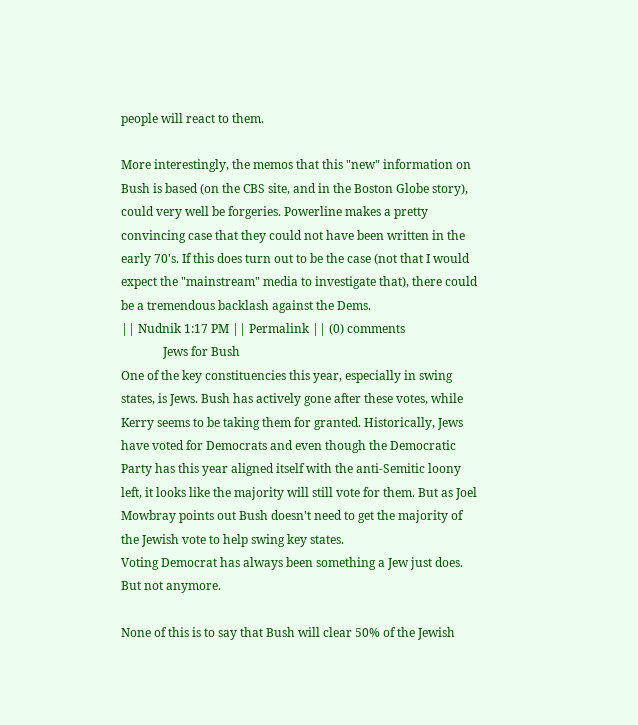people will react to them.

More interestingly, the memos that this "new" information on Bush is based (on the CBS site, and in the Boston Globe story), could very well be forgeries. Powerline makes a pretty convincing case that they could not have been written in the early 70's. If this does turn out to be the case (not that I would expect the "mainstream" media to investigate that), there could be a tremendous backlash against the Dems.
|| Nudnik 1:17 PM || Permalink || (0) comments
              Jews for Bush
One of the key constituencies this year, especially in swing states, is Jews. Bush has actively gone after these votes, while Kerry seems to be taking them for granted. Historically, Jews have voted for Democrats and even though the Democratic Party has this year aligned itself with the anti-Semitic loony left, it looks like the majority will still vote for them. But as Joel Mowbray points out Bush doesn't need to get the majority of the Jewish vote to help swing key states.
Voting Democrat has always been something a Jew just does. But not anymore.

None of this is to say that Bush will clear 50% of the Jewish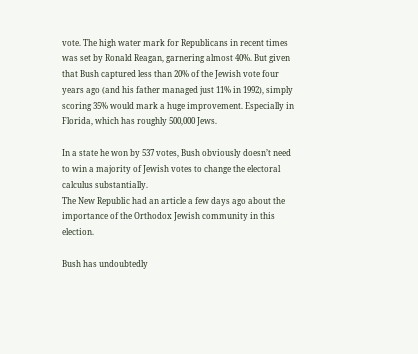vote. The high water mark for Republicans in recent times was set by Ronald Reagan, garnering almost 40%. But given that Bush captured less than 20% of the Jewish vote four years ago (and his father managed just 11% in 1992), simply scoring 35% would mark a huge improvement. Especially in Florida, which has roughly 500,000 Jews.

In a state he won by 537 votes, Bush obviously doesn’t need to win a majority of Jewish votes to change the electoral calculus substantially.
The New Republic had an article a few days ago about the importance of the Orthodox Jewish community in this election.

Bush has undoubtedly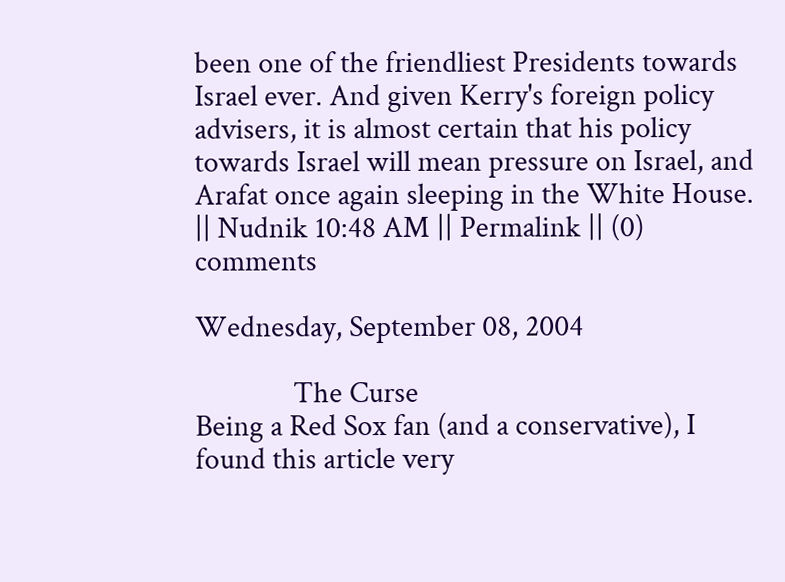been one of the friendliest Presidents towards Israel ever. And given Kerry's foreign policy advisers, it is almost certain that his policy towards Israel will mean pressure on Israel, and Arafat once again sleeping in the White House.
|| Nudnik 10:48 AM || Permalink || (0) comments

Wednesday, September 08, 2004

              The Curse
Being a Red Sox fan (and a conservative), I found this article very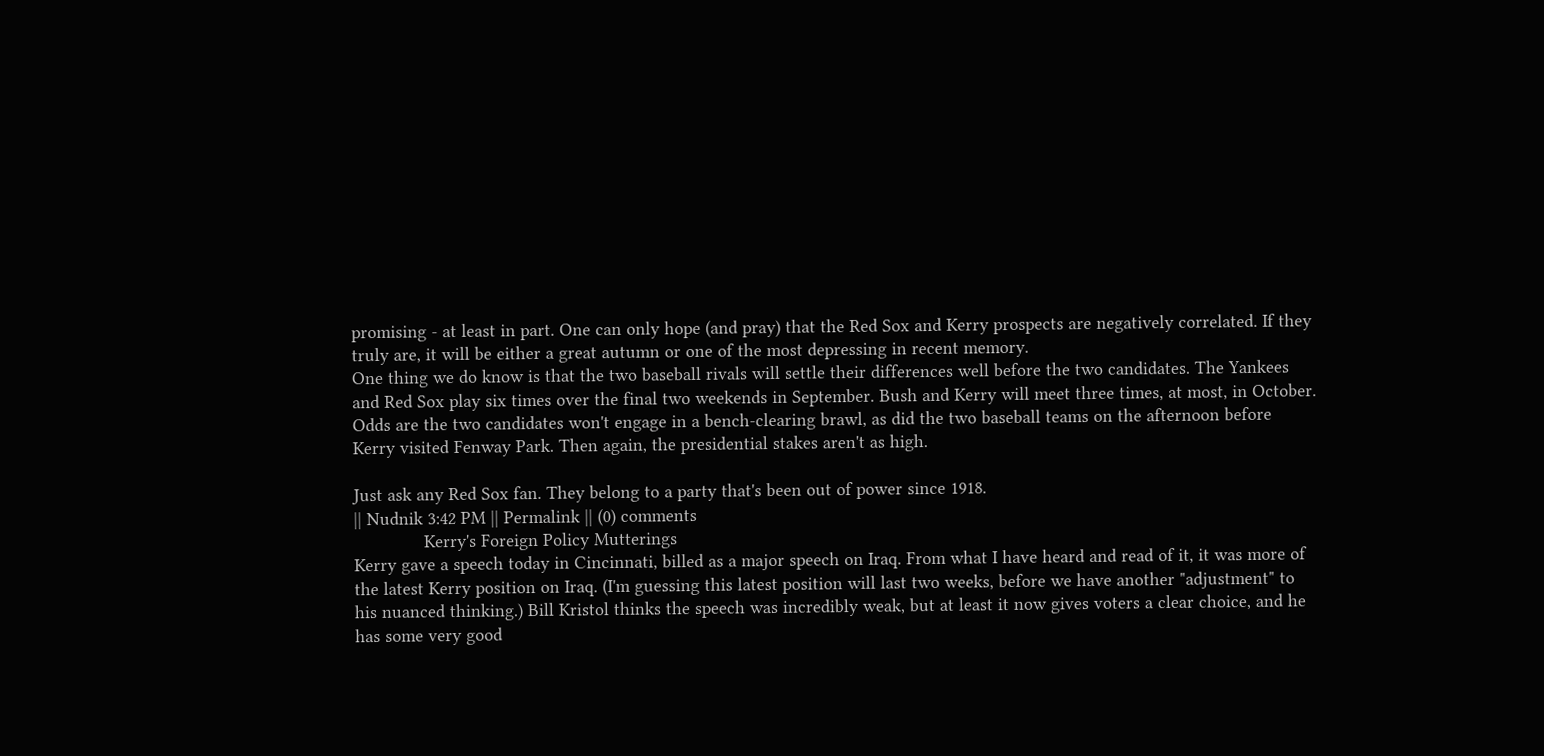promising - at least in part. One can only hope (and pray) that the Red Sox and Kerry prospects are negatively correlated. If they truly are, it will be either a great autumn or one of the most depressing in recent memory.
One thing we do know is that the two baseball rivals will settle their differences well before the two candidates. The Yankees and Red Sox play six times over the final two weekends in September. Bush and Kerry will meet three times, at most, in October. Odds are the two candidates won't engage in a bench-clearing brawl, as did the two baseball teams on the afternoon before Kerry visited Fenway Park. Then again, the presidential stakes aren't as high.

Just ask any Red Sox fan. They belong to a party that's been out of power since 1918.
|| Nudnik 3:42 PM || Permalink || (0) comments
              Kerry's Foreign Policy Mutterings
Kerry gave a speech today in Cincinnati, billed as a major speech on Iraq. From what I have heard and read of it, it was more of the latest Kerry position on Iraq. (I'm guessing this latest position will last two weeks, before we have another "adjustment" to his nuanced thinking.) Bill Kristol thinks the speech was incredibly weak, but at least it now gives voters a clear choice, and he has some very good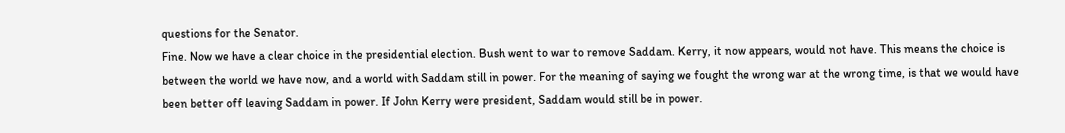questions for the Senator.
Fine. Now we have a clear choice in the presidential election. Bush went to war to remove Saddam. Kerry, it now appears, would not have. This means the choice is between the world we have now, and a world with Saddam still in power. For the meaning of saying we fought the wrong war at the wrong time, is that we would have been better off leaving Saddam in power. If John Kerry were president, Saddam would still be in power.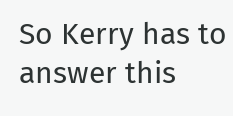So Kerry has to answer this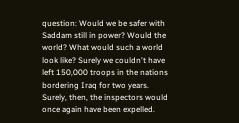question: Would we be safer with Saddam still in power? Would the world? What would such a world look like? Surely we couldn't have left 150,000 troops in the nations bordering Iraq for two years. Surely, then, the inspectors would once again have been expelled.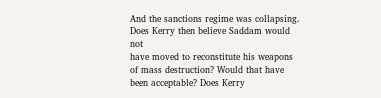And the sanctions regime was collapsing. Does Kerry then believe Saddam would not
have moved to reconstitute his weapons of mass destruction? Would that have been acceptable? Does Kerry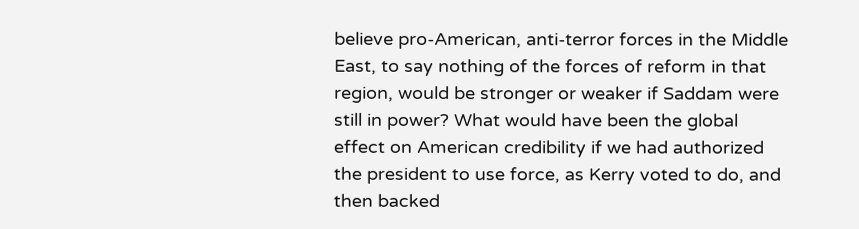believe pro-American, anti-terror forces in the Middle East, to say nothing of the forces of reform in that region, would be stronger or weaker if Saddam were still in power? What would have been the global effect on American credibility if we had authorized the president to use force, as Kerry voted to do, and then backed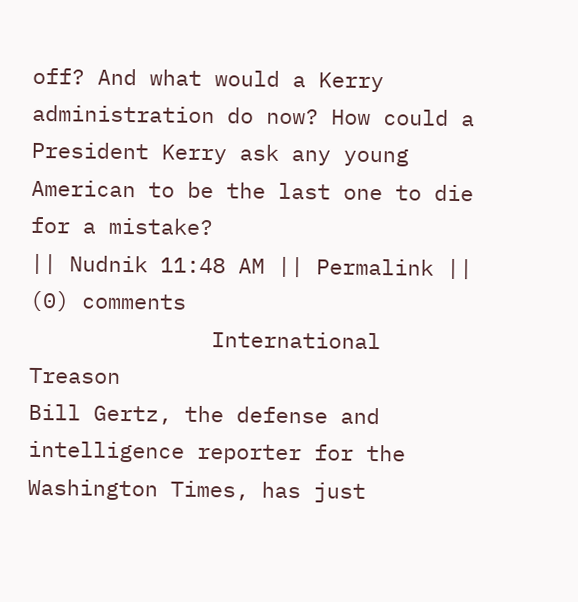off? And what would a Kerry administration do now? How could a President Kerry ask any young American to be the last one to die for a mistake?
|| Nudnik 11:48 AM || Permalink || (0) comments
              International Treason
Bill Gertz, the defense and intelligence reporter for the Washington Times, has just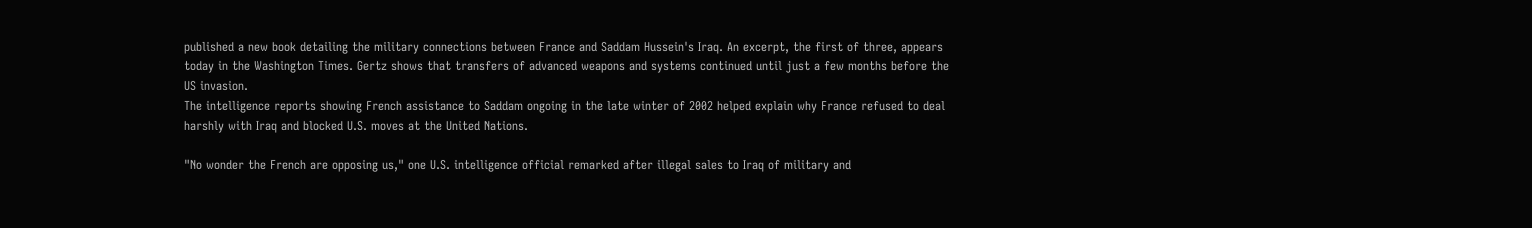published a new book detailing the military connections between France and Saddam Hussein's Iraq. An excerpt, the first of three, appears today in the Washington Times. Gertz shows that transfers of advanced weapons and systems continued until just a few months before the US invasion.
The intelligence reports showing French assistance to Saddam ongoing in the late winter of 2002 helped explain why France refused to deal harshly with Iraq and blocked U.S. moves at the United Nations.

"No wonder the French are opposing us," one U.S. intelligence official remarked after illegal sales to Iraq of military and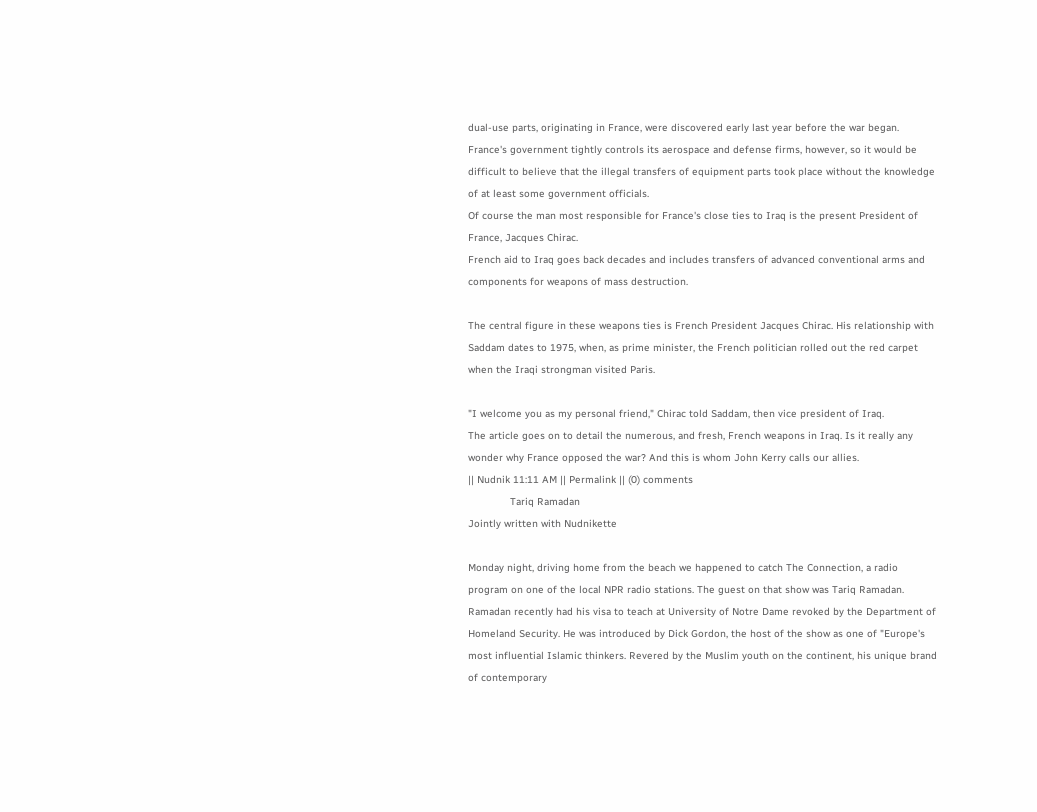dual-use parts, originating in France, were discovered early last year before the war began.
France's government tightly controls its aerospace and defense firms, however, so it would be difficult to believe that the illegal transfers of equipment parts took place without the knowledge of at least some government officials.
Of course the man most responsible for France's close ties to Iraq is the present President of France, Jacques Chirac.
French aid to Iraq goes back decades and includes transfers of advanced conventional arms and components for weapons of mass destruction.

The central figure in these weapons ties is French President Jacques Chirac. His relationship with Saddam dates to 1975, when, as prime minister, the French politician rolled out the red carpet when the Iraqi strongman visited Paris.

"I welcome you as my personal friend," Chirac told Saddam, then vice president of Iraq.
The article goes on to detail the numerous, and fresh, French weapons in Iraq. Is it really any wonder why France opposed the war? And this is whom John Kerry calls our allies.
|| Nudnik 11:11 AM || Permalink || (0) comments
              Tariq Ramadan
Jointly written with Nudnikette

Monday night, driving home from the beach we happened to catch The Connection, a radio program on one of the local NPR radio stations. The guest on that show was Tariq Ramadan. Ramadan recently had his visa to teach at University of Notre Dame revoked by the Department of Homeland Security. He was introduced by Dick Gordon, the host of the show as one of "Europe's most influential Islamic thinkers. Revered by the Muslim youth on the continent, his unique brand of contemporary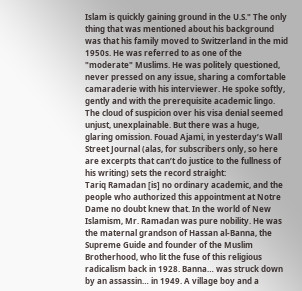Islam is quickly gaining ground in the U.S." The only thing that was mentioned about his background was that his family moved to Switzerland in the mid 1950s. He was referred to as one of the "moderate" Muslims. He was politely questioned, never pressed on any issue, sharing a comfortable camaraderie with his interviewer. He spoke softly, gently and with the prerequisite academic lingo. The cloud of suspicion over his visa denial seemed unjust, unexplainable. But there was a huge, glaring omission. Fouad Ajami, in yesterday’s Wall Street Journal (alas, for subscribers only, so here are excerpts that can’t do justice to the fullness of his writing) sets the record straight:
Tariq Ramadan [is] no ordinary academic, and the people who authorized this appointment at Notre Dame no doubt knew that. In the world of New Islamism, Mr. Ramadan was pure nobility. He was the maternal grandson of Hassan al-Banna, the Supreme Guide and founder of the Muslim Brotherhood, who lit the fuse of this religious radicalism back in 1928. Banna… was struck down by an assassin… in 1949. A village boy and a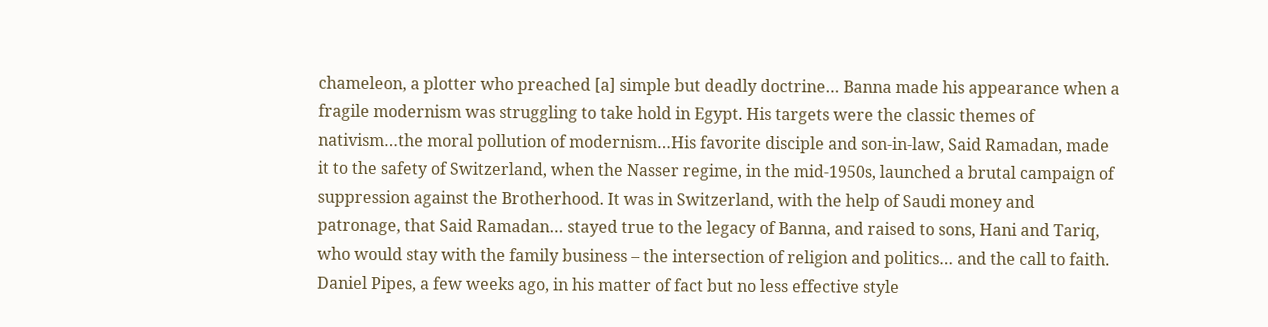chameleon, a plotter who preached [a] simple but deadly doctrine… Banna made his appearance when a fragile modernism was struggling to take hold in Egypt. His targets were the classic themes of nativism…the moral pollution of modernism…His favorite disciple and son-in-law, Said Ramadan, made it to the safety of Switzerland, when the Nasser regime, in the mid-1950s, launched a brutal campaign of suppression against the Brotherhood. It was in Switzerland, with the help of Saudi money and patronage, that Said Ramadan… stayed true to the legacy of Banna, and raised to sons, Hani and Tariq, who would stay with the family business – the intersection of religion and politics… and the call to faith.
Daniel Pipes, a few weeks ago, in his matter of fact but no less effective style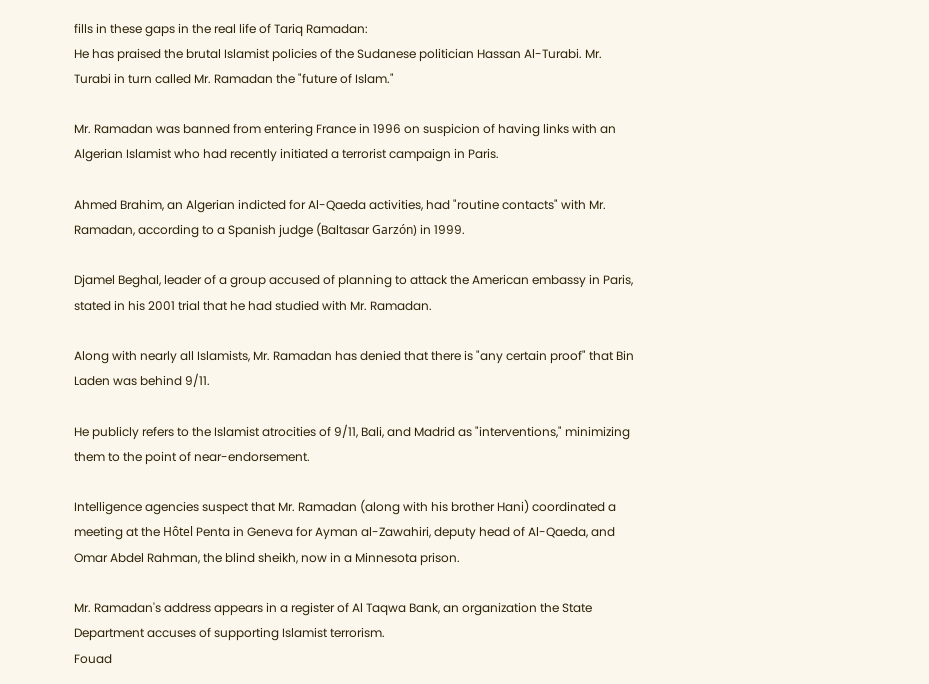fills in these gaps in the real life of Tariq Ramadan:
He has praised the brutal Islamist policies of the Sudanese politician Hassan Al-Turabi. Mr. Turabi in turn called Mr. Ramadan the "future of Islam."

Mr. Ramadan was banned from entering France in 1996 on suspicion of having links with an Algerian Islamist who had recently initiated a terrorist campaign in Paris.

Ahmed Brahim, an Algerian indicted for Al-Qaeda activities, had "routine contacts" with Mr. Ramadan, according to a Spanish judge (Baltasar Garzón) in 1999.

Djamel Beghal, leader of a group accused of planning to attack the American embassy in Paris, stated in his 2001 trial that he had studied with Mr. Ramadan.

Along with nearly all Islamists, Mr. Ramadan has denied that there is "any certain proof" that Bin Laden was behind 9/11.

He publicly refers to the Islamist atrocities of 9/11, Bali, and Madrid as "interventions," minimizing them to the point of near-endorsement.

Intelligence agencies suspect that Mr. Ramadan (along with his brother Hani) coordinated a meeting at the Hôtel Penta in Geneva for Ayman al-Zawahiri, deputy head of Al-Qaeda, and Omar Abdel Rahman, the blind sheikh, now in a Minnesota prison.

Mr. Ramadan's address appears in a register of Al Taqwa Bank, an organization the State Department accuses of supporting Islamist terrorism.
Fouad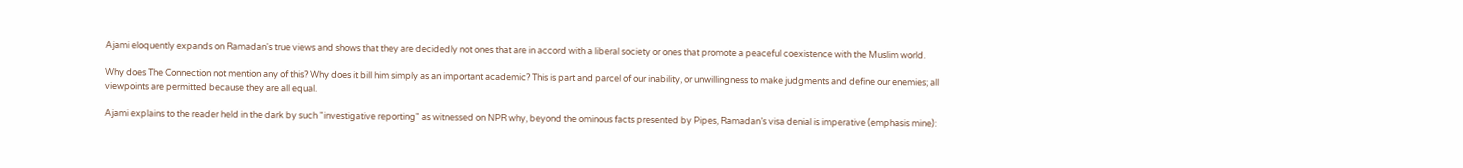Ajami eloquently expands on Ramadan's true views and shows that they are decidedly not ones that are in accord with a liberal society or ones that promote a peaceful coexistence with the Muslim world.

Why does The Connection not mention any of this? Why does it bill him simply as an important academic? This is part and parcel of our inability, or unwillingness to make judgments and define our enemies; all viewpoints are permitted because they are all equal.

Ajami explains to the reader held in the dark by such "investigative reporting" as witnessed on NPR why, beyond the ominous facts presented by Pipes, Ramadan’s visa denial is imperative (emphasis mine):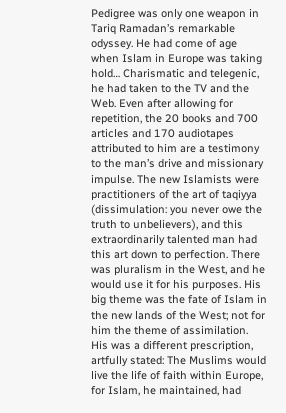Pedigree was only one weapon in Tariq Ramadan’s remarkable odyssey. He had come of age when Islam in Europe was taking hold… Charismatic and telegenic, he had taken to the TV and the Web. Even after allowing for repetition, the 20 books and 700 articles and 170 audiotapes attributed to him are a testimony to the man’s drive and missionary impulse. The new Islamists were practitioners of the art of taqiyya (dissimulation: you never owe the truth to unbelievers), and this extraordinarily talented man had this art down to perfection. There was pluralism in the West, and he would use it for his purposes. His big theme was the fate of Islam in the new lands of the West; not for him the theme of assimilation. His was a different prescription, artfully stated: The Muslims would live the life of faith within Europe, for Islam, he maintained, had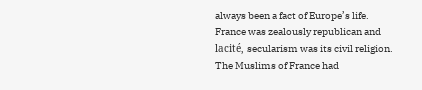always been a fact of Europe’s life. France was zealously republican and lacité, secularism was its civil religion. The Muslims of France had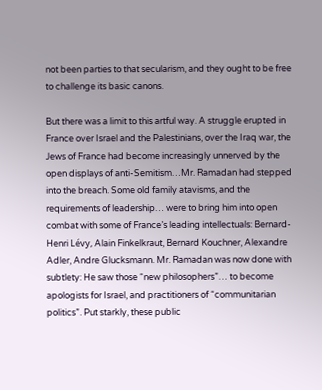not been parties to that secularism, and they ought to be free to challenge its basic canons.

But there was a limit to this artful way. A struggle erupted in France over Israel and the Palestinians, over the Iraq war, the Jews of France had become increasingly unnerved by the open displays of anti-Semitism…Mr. Ramadan had stepped into the breach. Some old family atavisms, and the requirements of leadership… were to bring him into open combat with some of France’s leading intellectuals: Bernard-Henri Lévy, Alain Finkelkraut, Bernard Kouchner, Alexandre Adler, Andre Glucksmann. Mr. Ramadan was now done with subtlety: He saw those “new philosophers”… to become apologists for Israel, and practitioners of “communitarian politics”. Put starkly, these public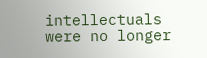intellectuals were no longer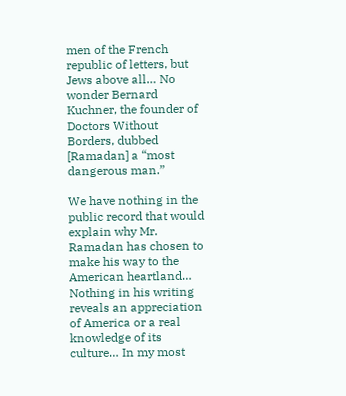men of the French republic of letters, but Jews above all… No wonder Bernard Kuchner, the founder of Doctors Without Borders, dubbed [Ramadan] a “most dangerous man.”

We have nothing in the public record that would explain why Mr. Ramadan has chosen to make his way to the American heartland… Nothing in his writing reveals an appreciation of America or a real knowledge of its culture… In my most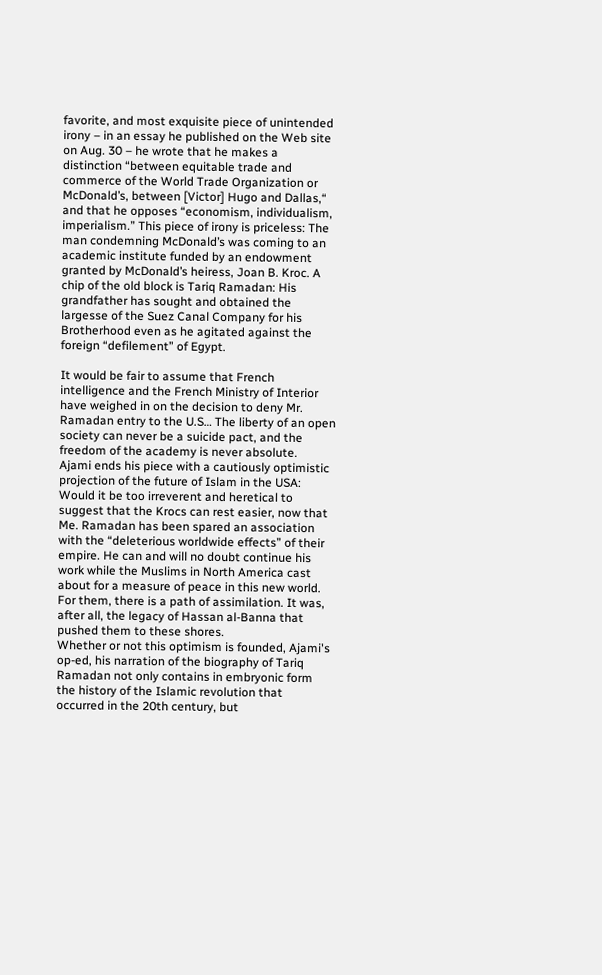favorite, and most exquisite piece of unintended irony – in an essay he published on the Web site on Aug. 30 – he wrote that he makes a distinction “between equitable trade and commerce of the World Trade Organization or McDonald’s, between [Victor] Hugo and Dallas,“ and that he opposes “economism, individualism, imperialism.” This piece of irony is priceless: The man condemning McDonald’s was coming to an academic institute funded by an endowment granted by McDonald’s heiress, Joan B. Kroc. A chip of the old block is Tariq Ramadan: His grandfather has sought and obtained the largesse of the Suez Canal Company for his Brotherhood even as he agitated against the foreign “defilement” of Egypt.

It would be fair to assume that French intelligence and the French Ministry of Interior have weighed in on the decision to deny Mr. Ramadan entry to the U.S… The liberty of an open society can never be a suicide pact, and the freedom of the academy is never absolute.
Ajami ends his piece with a cautiously optimistic projection of the future of Islam in the USA:
Would it be too irreverent and heretical to suggest that the Krocs can rest easier, now that Me. Ramadan has been spared an association with the “deleterious worldwide effects” of their empire. He can and will no doubt continue his work while the Muslims in North America cast about for a measure of peace in this new world. For them, there is a path of assimilation. It was, after all, the legacy of Hassan al-Banna that pushed them to these shores.
Whether or not this optimism is founded, Ajami's op-ed, his narration of the biography of Tariq Ramadan not only contains in embryonic form the history of the Islamic revolution that occurred in the 20th century, but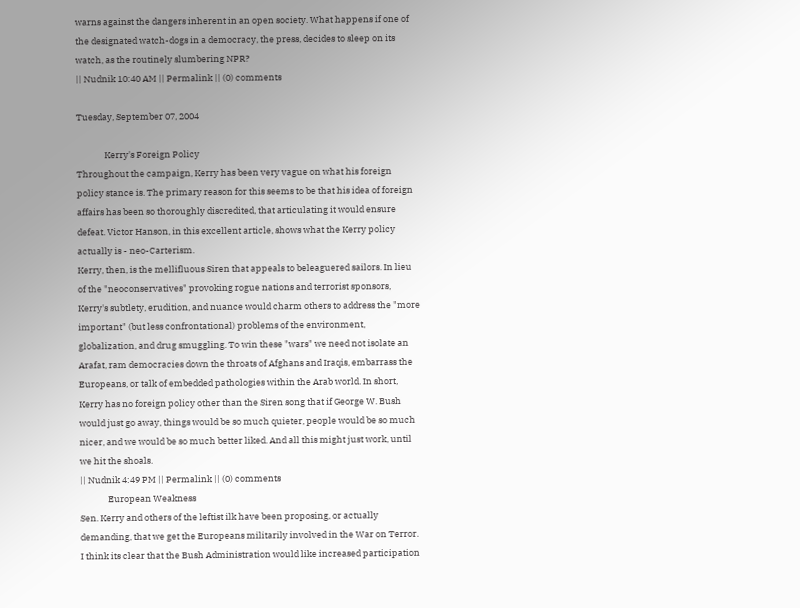warns against the dangers inherent in an open society. What happens if one of the designated watch-dogs in a democracy, the press, decides to sleep on its watch, as the routinely slumbering NPR?
|| Nudnik 10:40 AM || Permalink || (0) comments

Tuesday, September 07, 2004

              Kerry's Foreign Policy
Throughout the campaign, Kerry has been very vague on what his foreign policy stance is. The primary reason for this seems to be that his idea of foreign affairs has been so thoroughly discredited, that articulating it would ensure defeat. Victor Hanson, in this excellent article, shows what the Kerry policy actually is - neo-Carterism.
Kerry, then, is the mellifluous Siren that appeals to beleaguered sailors. In lieu of the "neoconservatives" provoking rogue nations and terrorist sponsors, Kerry's subtlety, erudition, and nuance would charm others to address the "more important" (but less confrontational) problems of the environment, globalization, and drug smuggling. To win these "wars" we need not isolate an Arafat, ram democracies down the throats of Afghans and Iraqis, embarrass the Europeans, or talk of embedded pathologies within the Arab world. In short, Kerry has no foreign policy other than the Siren song that if George W. Bush would just go away, things would be so much quieter, people would be so much nicer, and we would be so much better liked. And all this might just work, until we hit the shoals.
|| Nudnik 4:49 PM || Permalink || (0) comments
              European Weakness
Sen. Kerry and others of the leftist ilk have been proposing, or actually demanding, that we get the Europeans militarily involved in the War on Terror. I think its clear that the Bush Administration would like increased participation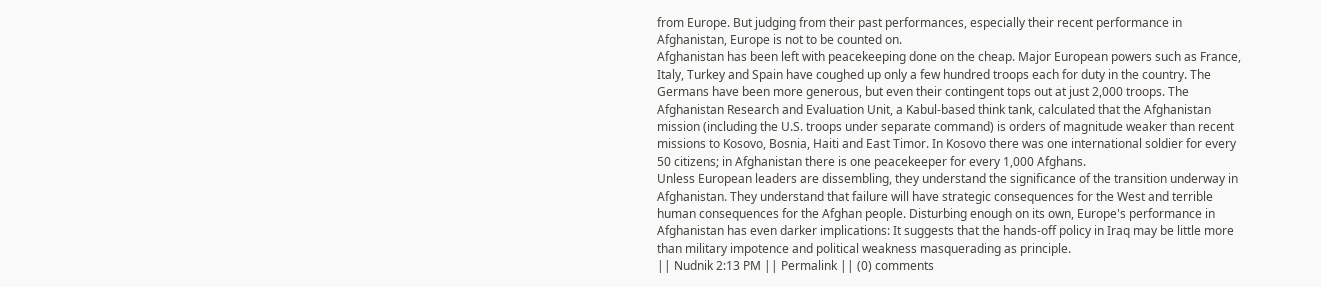from Europe. But judging from their past performances, especially their recent performance in Afghanistan, Europe is not to be counted on.
Afghanistan has been left with peacekeeping done on the cheap. Major European powers such as France, Italy, Turkey and Spain have coughed up only a few hundred troops each for duty in the country. The Germans have been more generous, but even their contingent tops out at just 2,000 troops. The Afghanistan Research and Evaluation Unit, a Kabul-based think tank, calculated that the Afghanistan mission (including the U.S. troops under separate command) is orders of magnitude weaker than recent missions to Kosovo, Bosnia, Haiti and East Timor. In Kosovo there was one international soldier for every 50 citizens; in Afghanistan there is one peacekeeper for every 1,000 Afghans.
Unless European leaders are dissembling, they understand the significance of the transition underway in Afghanistan. They understand that failure will have strategic consequences for the West and terrible human consequences for the Afghan people. Disturbing enough on its own, Europe's performance in Afghanistan has even darker implications: It suggests that the hands-off policy in Iraq may be little more than military impotence and political weakness masquerading as principle.
|| Nudnik 2:13 PM || Permalink || (0) comments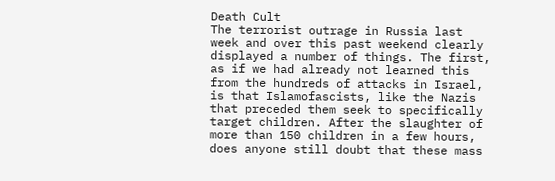Death Cult
The terrorist outrage in Russia last week and over this past weekend clearly displayed a number of things. The first, as if we had already not learned this from the hundreds of attacks in Israel, is that Islamofascists, like the Nazis that preceded them seek to specifically target children. After the slaughter of more than 150 children in a few hours, does anyone still doubt that these mass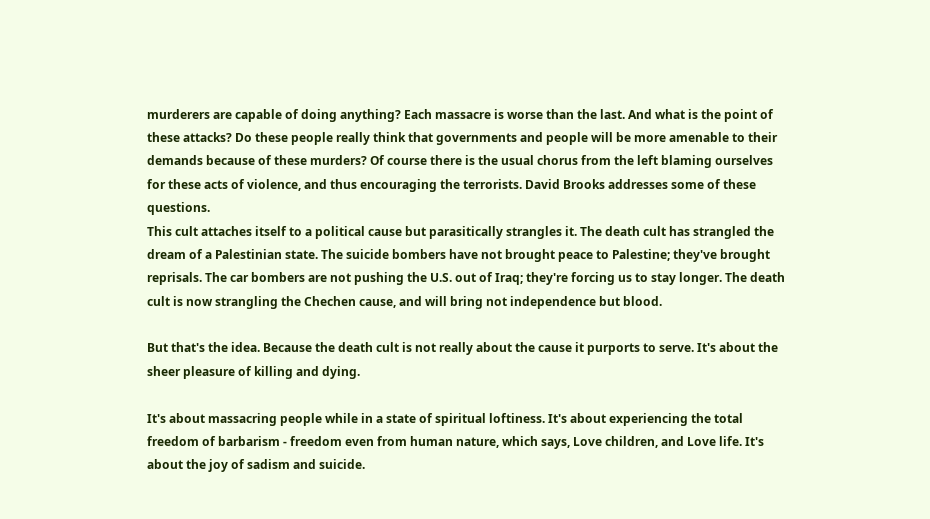murderers are capable of doing anything? Each massacre is worse than the last. And what is the point of these attacks? Do these people really think that governments and people will be more amenable to their demands because of these murders? Of course there is the usual chorus from the left blaming ourselves for these acts of violence, and thus encouraging the terrorists. David Brooks addresses some of these questions.
This cult attaches itself to a political cause but parasitically strangles it. The death cult has strangled the dream of a Palestinian state. The suicide bombers have not brought peace to Palestine; they've brought reprisals. The car bombers are not pushing the U.S. out of Iraq; they're forcing us to stay longer. The death cult is now strangling the Chechen cause, and will bring not independence but blood.

But that's the idea. Because the death cult is not really about the cause it purports to serve. It's about the sheer pleasure of killing and dying.

It's about massacring people while in a state of spiritual loftiness. It's about experiencing the total freedom of barbarism - freedom even from human nature, which says, Love children, and Love life. It's about the joy of sadism and suicide.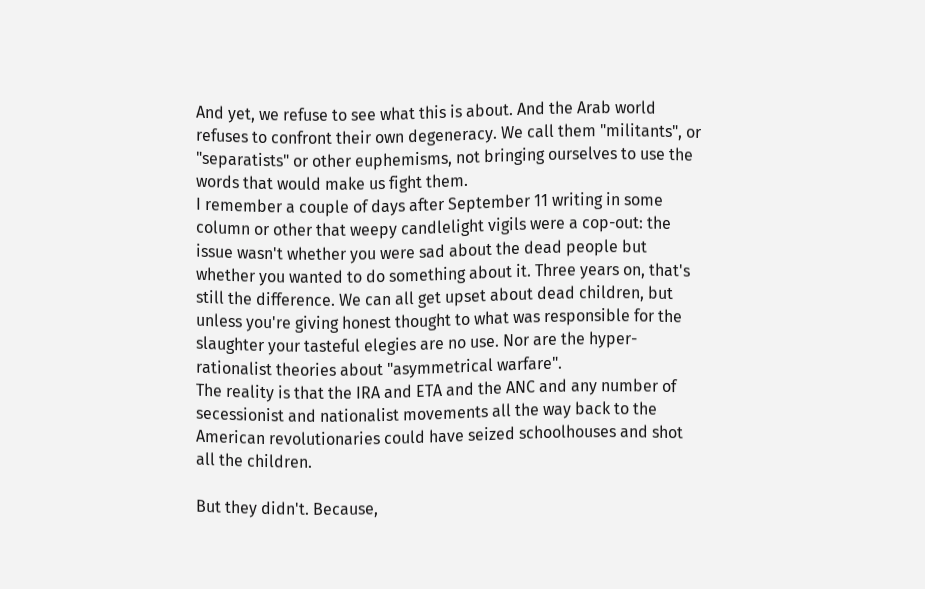And yet, we refuse to see what this is about. And the Arab world refuses to confront their own degeneracy. We call them "militants", or "separatists" or other euphemisms, not bringing ourselves to use the words that would make us fight them.
I remember a couple of days after September 11 writing in some column or other that weepy candlelight vigils were a cop-out: the issue wasn't whether you were sad about the dead people but whether you wanted to do something about it. Three years on, that's still the difference. We can all get upset about dead children, but unless you're giving honest thought to what was responsible for the slaughter your tasteful elegies are no use. Nor are the hyper-rationalist theories about "asymmetrical warfare".
The reality is that the IRA and ETA and the ANC and any number of secessionist and nationalist movements all the way back to the American revolutionaries could have seized schoolhouses and shot all the children.

But they didn't. Because,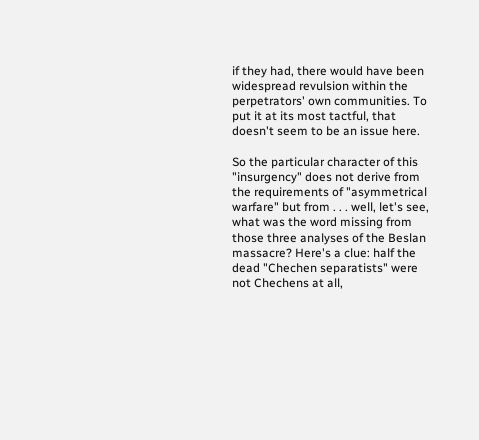if they had, there would have been widespread revulsion within the perpetrators' own communities. To put it at its most tactful, that doesn't seem to be an issue here.

So the particular character of this "insurgency" does not derive from the requirements of "asymmetrical warfare" but from . . . well, let's see, what was the word missing from those three analyses of the Beslan massacre? Here's a clue: half the dead "Chechen separatists" were not Chechens at all,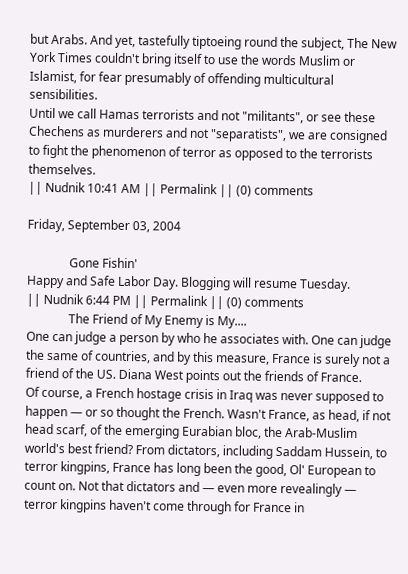but Arabs. And yet, tastefully tiptoeing round the subject, The New York Times couldn't bring itself to use the words Muslim or Islamist, for fear presumably of offending multicultural sensibilities.
Until we call Hamas terrorists and not "militants", or see these Chechens as murderers and not "separatists", we are consigned to fight the phenomenon of terror as opposed to the terrorists themselves.
|| Nudnik 10:41 AM || Permalink || (0) comments

Friday, September 03, 2004

              Gone Fishin'
Happy and Safe Labor Day. Blogging will resume Tuesday.
|| Nudnik 6:44 PM || Permalink || (0) comments
              The Friend of My Enemy is My....
One can judge a person by who he associates with. One can judge the same of countries, and by this measure, France is surely not a friend of the US. Diana West points out the friends of France.
Of course, a French hostage crisis in Iraq was never supposed to happen — or so thought the French. Wasn't France, as head, if not head scarf, of the emerging Eurabian bloc, the Arab-Muslim world's best friend? From dictators, including Saddam Hussein, to terror kingpins, France has long been the good, Ol' European to count on. Not that dictators and — even more revealingly — terror kingpins haven't come through for France in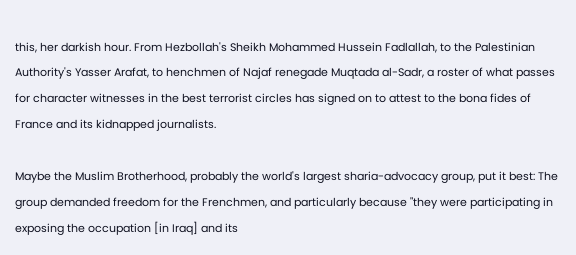this, her darkish hour. From Hezbollah's Sheikh Mohammed Hussein Fadlallah, to the Palestinian Authority's Yasser Arafat, to henchmen of Najaf renegade Muqtada al-Sadr, a roster of what passes for character witnesses in the best terrorist circles has signed on to attest to the bona fides of France and its kidnapped journalists.

Maybe the Muslim Brotherhood, probably the world's largest sharia-advocacy group, put it best: The group demanded freedom for the Frenchmen, and particularly because "they were participating in exposing the occupation [in Iraq] and its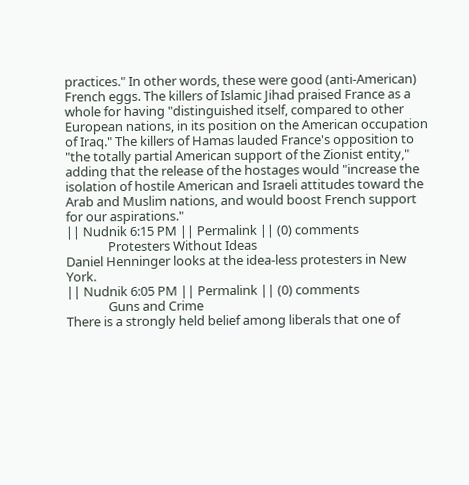practices." In other words, these were good (anti-American) French eggs. The killers of Islamic Jihad praised France as a whole for having "distinguished itself, compared to other European nations, in its position on the American occupation of Iraq." The killers of Hamas lauded France's opposition to "the totally partial American support of the Zionist entity," adding that the release of the hostages would "increase the isolation of hostile American and Israeli attitudes toward the Arab and Muslim nations, and would boost French support for our aspirations."
|| Nudnik 6:15 PM || Permalink || (0) comments
              Protesters Without Ideas
Daniel Henninger looks at the idea-less protesters in New York.
|| Nudnik 6:05 PM || Permalink || (0) comments
              Guns and Crime
There is a strongly held belief among liberals that one of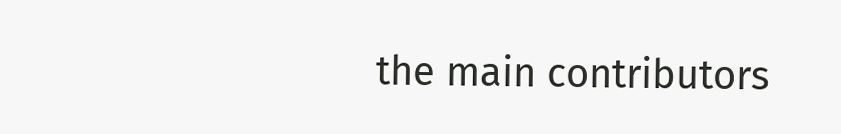the main contributors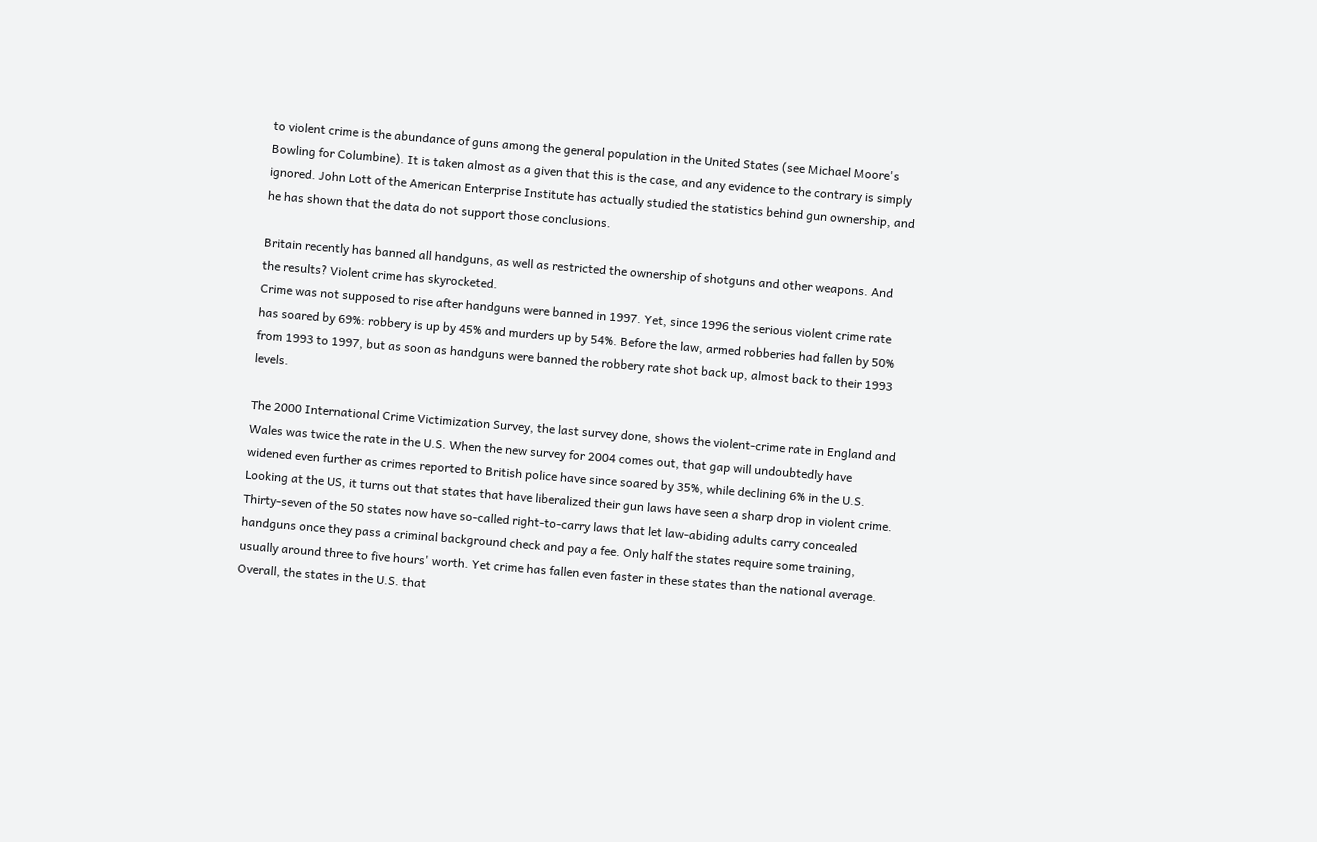to violent crime is the abundance of guns among the general population in the United States (see Michael Moore's Bowling for Columbine). It is taken almost as a given that this is the case, and any evidence to the contrary is simply ignored. John Lott of the American Enterprise Institute has actually studied the statistics behind gun ownership, and he has shown that the data do not support those conclusions.

Britain recently has banned all handguns, as well as restricted the ownership of shotguns and other weapons. And the results? Violent crime has skyrocketed.
Crime was not supposed to rise after handguns were banned in 1997. Yet, since 1996 the serious violent crime rate has soared by 69%: robbery is up by 45% and murders up by 54%. Before the law, armed robberies had fallen by 50% from 1993 to 1997, but as soon as handguns were banned the robbery rate shot back up, almost back to their 1993 levels.

The 2000 International Crime Victimization Survey, the last survey done, shows the violent-crime rate in England and Wales was twice the rate in the U.S. When the new survey for 2004 comes out, that gap will undoubtedly have widened even further as crimes reported to British police have since soared by 35%, while declining 6% in the U.S.
Looking at the US, it turns out that states that have liberalized their gun laws have seen a sharp drop in violent crime.
Thirty-seven of the 50 states now have so-called right-to-carry laws that let law-abiding adults carry concealed handguns once they pass a criminal background check and pay a fee. Only half the states require some training, usually around three to five hours' worth. Yet crime has fallen even faster in these states than the national average. Overall, the states in the U.S. that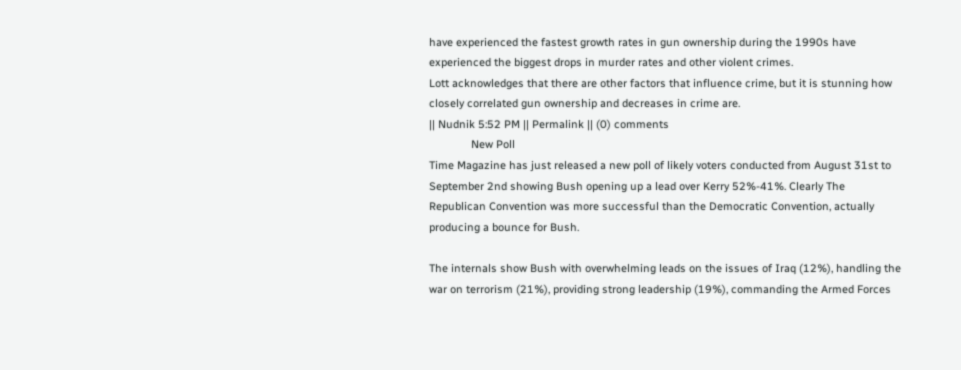have experienced the fastest growth rates in gun ownership during the 1990s have experienced the biggest drops in murder rates and other violent crimes.
Lott acknowledges that there are other factors that influence crime, but it is stunning how closely correlated gun ownership and decreases in crime are.
|| Nudnik 5:52 PM || Permalink || (0) comments
              New Poll
Time Magazine has just released a new poll of likely voters conducted from August 31st to September 2nd showing Bush opening up a lead over Kerry 52%-41%. Clearly The Republican Convention was more successful than the Democratic Convention, actually producing a bounce for Bush.

The internals show Bush with overwhelming leads on the issues of Iraq (12%), handling the war on terrorism (21%), providing strong leadership (19%), commanding the Armed Forces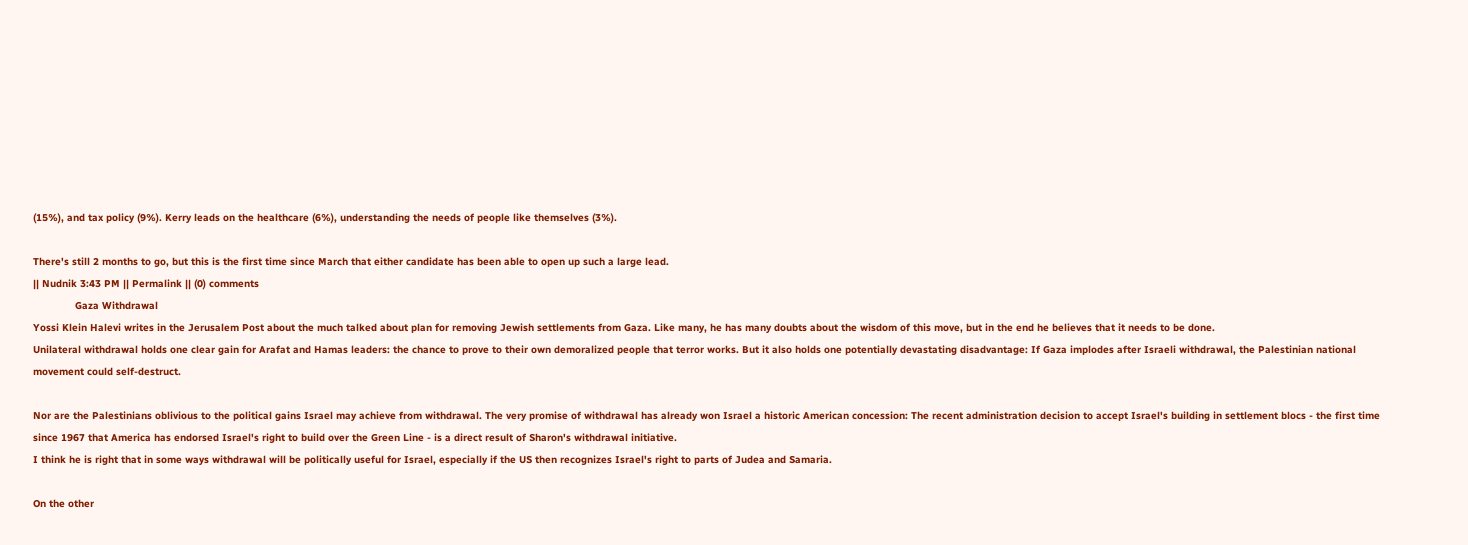(15%), and tax policy (9%). Kerry leads on the healthcare (6%), understanding the needs of people like themselves (3%).

There's still 2 months to go, but this is the first time since March that either candidate has been able to open up such a large lead.
|| Nudnik 3:43 PM || Permalink || (0) comments
              Gaza Withdrawal
Yossi Klein Halevi writes in the Jerusalem Post about the much talked about plan for removing Jewish settlements from Gaza. Like many, he has many doubts about the wisdom of this move, but in the end he believes that it needs to be done.
Unilateral withdrawal holds one clear gain for Arafat and Hamas leaders: the chance to prove to their own demoralized people that terror works. But it also holds one potentially devastating disadvantage: If Gaza implodes after Israeli withdrawal, the Palestinian national movement could self-destruct.

Nor are the Palestinians oblivious to the political gains Israel may achieve from withdrawal. The very promise of withdrawal has already won Israel a historic American concession: The recent administration decision to accept Israel's building in settlement blocs - the first time since 1967 that America has endorsed Israel's right to build over the Green Line - is a direct result of Sharon's withdrawal initiative.
I think he is right that in some ways withdrawal will be politically useful for Israel, especially if the US then recognizes Israel's right to parts of Judea and Samaria.

On the other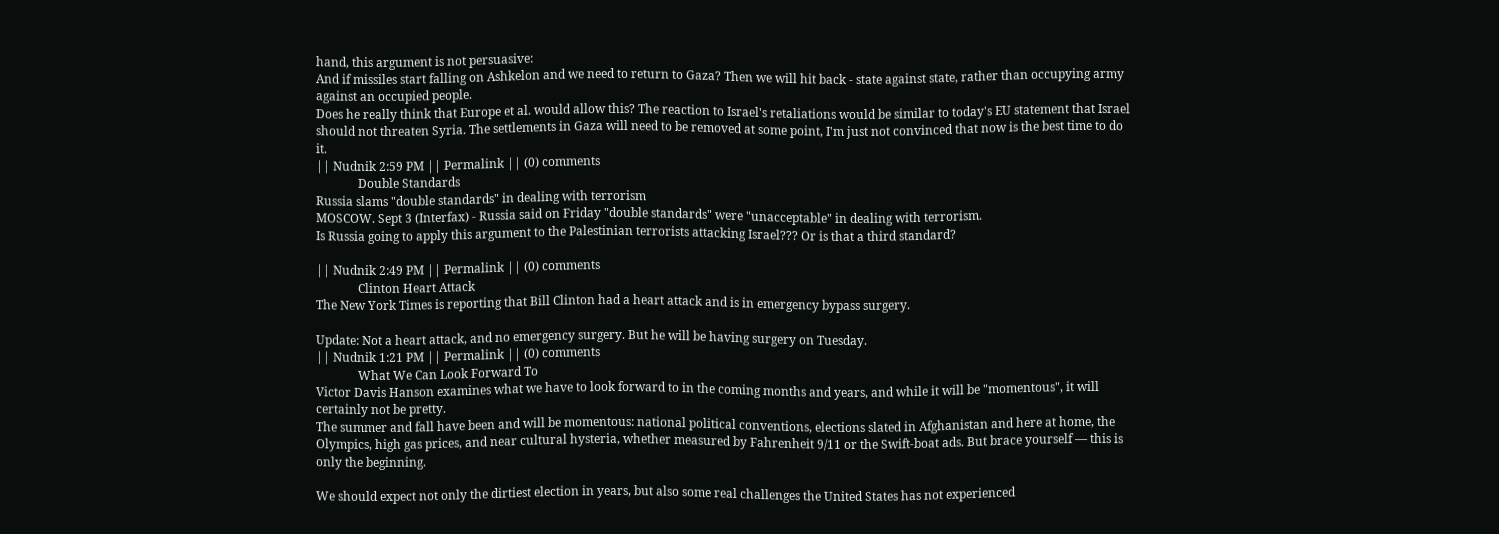hand, this argument is not persuasive:
And if missiles start falling on Ashkelon and we need to return to Gaza? Then we will hit back - state against state, rather than occupying army against an occupied people.
Does he really think that Europe et al. would allow this? The reaction to Israel's retaliations would be similar to today's EU statement that Israel should not threaten Syria. The settlements in Gaza will need to be removed at some point, I'm just not convinced that now is the best time to do it.
|| Nudnik 2:59 PM || Permalink || (0) comments
              Double Standards
Russia slams "double standards" in dealing with terrorism
MOSCOW. Sept 3 (Interfax) - Russia said on Friday "double standards" were "unacceptable" in dealing with terrorism.
Is Russia going to apply this argument to the Palestinian terrorists attacking Israel??? Or is that a third standard?

|| Nudnik 2:49 PM || Permalink || (0) comments
              Clinton Heart Attack
The New York Times is reporting that Bill Clinton had a heart attack and is in emergency bypass surgery.

Update: Not a heart attack, and no emergency surgery. But he will be having surgery on Tuesday.
|| Nudnik 1:21 PM || Permalink || (0) comments
              What We Can Look Forward To
Victor Davis Hanson examines what we have to look forward to in the coming months and years, and while it will be "momentous", it will certainly not be pretty.
The summer and fall have been and will be momentous: national political conventions, elections slated in Afghanistan and here at home, the Olympics, high gas prices, and near cultural hysteria, whether measured by Fahrenheit 9/11 or the Swift-boat ads. But brace yourself — this is only the beginning.

We should expect not only the dirtiest election in years, but also some real challenges the United States has not experienced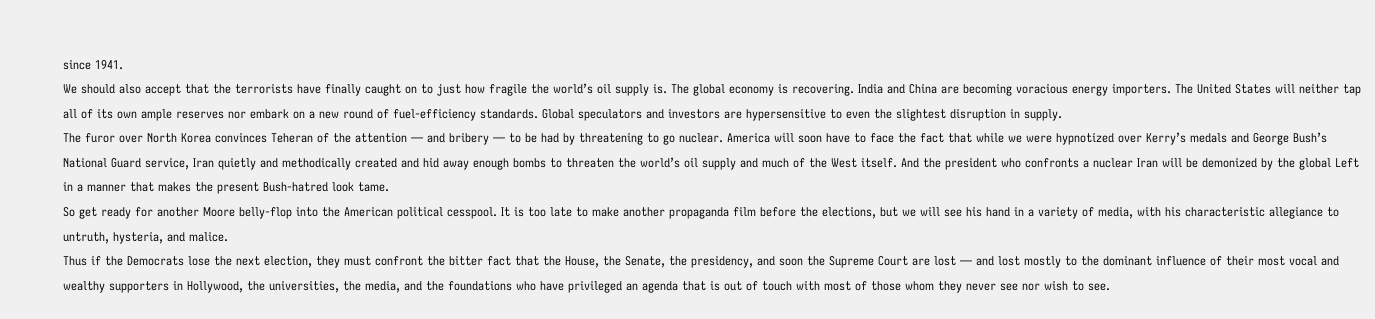since 1941.
We should also accept that the terrorists have finally caught on to just how fragile the world’s oil supply is. The global economy is recovering. India and China are becoming voracious energy importers. The United States will neither tap all of its own ample reserves nor embark on a new round of fuel-efficiency standards. Global speculators and investors are hypersensitive to even the slightest disruption in supply.
The furor over North Korea convinces Teheran of the attention — and bribery — to be had by threatening to go nuclear. America will soon have to face the fact that while we were hypnotized over Kerry’s medals and George Bush’s National Guard service, Iran quietly and methodically created and hid away enough bombs to threaten the world’s oil supply and much of the West itself. And the president who confronts a nuclear Iran will be demonized by the global Left in a manner that makes the present Bush-hatred look tame.
So get ready for another Moore belly-flop into the American political cesspool. It is too late to make another propaganda film before the elections, but we will see his hand in a variety of media, with his characteristic allegiance to untruth, hysteria, and malice.
Thus if the Democrats lose the next election, they must confront the bitter fact that the House, the Senate, the presidency, and soon the Supreme Court are lost — and lost mostly to the dominant influence of their most vocal and wealthy supporters in Hollywood, the universities, the media, and the foundations who have privileged an agenda that is out of touch with most of those whom they never see nor wish to see.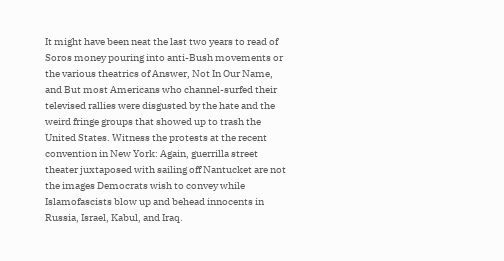It might have been neat the last two years to read of Soros money pouring into anti-Bush movements or the various theatrics of Answer, Not In Our Name, and But most Americans who channel-surfed their televised rallies were disgusted by the hate and the weird fringe groups that showed up to trash the United States. Witness the protests at the recent convention in New York: Again, guerrilla street theater juxtaposed with sailing off Nantucket are not the images Democrats wish to convey while Islamofascists blow up and behead innocents in Russia, Israel, Kabul, and Iraq.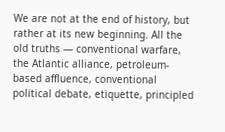We are not at the end of history, but rather at its new beginning. All the old truths — conventional warfare, the Atlantic alliance, petroleum-based affluence, conventional political debate, etiquette, principled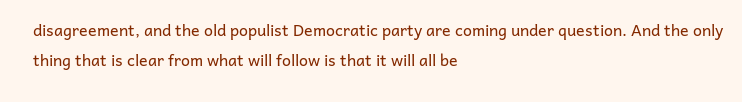disagreement, and the old populist Democratic party are coming under question. And the only thing that is clear from what will follow is that it will all be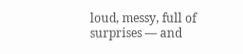loud, messy, full of surprises — and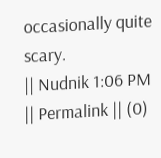occasionally quite scary.
|| Nudnik 1:06 PM || Permalink || (0)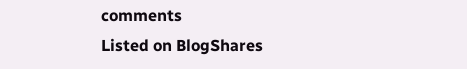comments
Listed on BlogShares